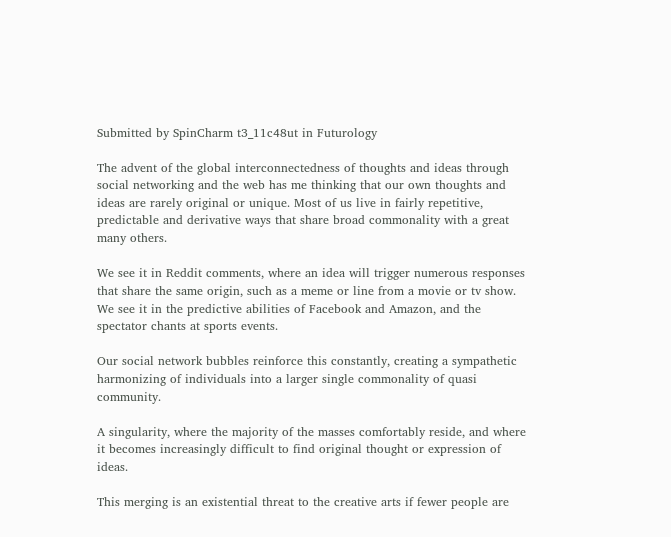Submitted by SpinCharm t3_11c48ut in Futurology

The advent of the global interconnectedness of thoughts and ideas through social networking and the web has me thinking that our own thoughts and ideas are rarely original or unique. Most of us live in fairly repetitive, predictable and derivative ways that share broad commonality with a great many others.

We see it in Reddit comments, where an idea will trigger numerous responses that share the same origin, such as a meme or line from a movie or tv show. We see it in the predictive abilities of Facebook and Amazon, and the spectator chants at sports events.

Our social network bubbles reinforce this constantly, creating a sympathetic harmonizing of individuals into a larger single commonality of quasi community.

A singularity, where the majority of the masses comfortably reside, and where it becomes increasingly difficult to find original thought or expression of ideas.

This merging is an existential threat to the creative arts if fewer people are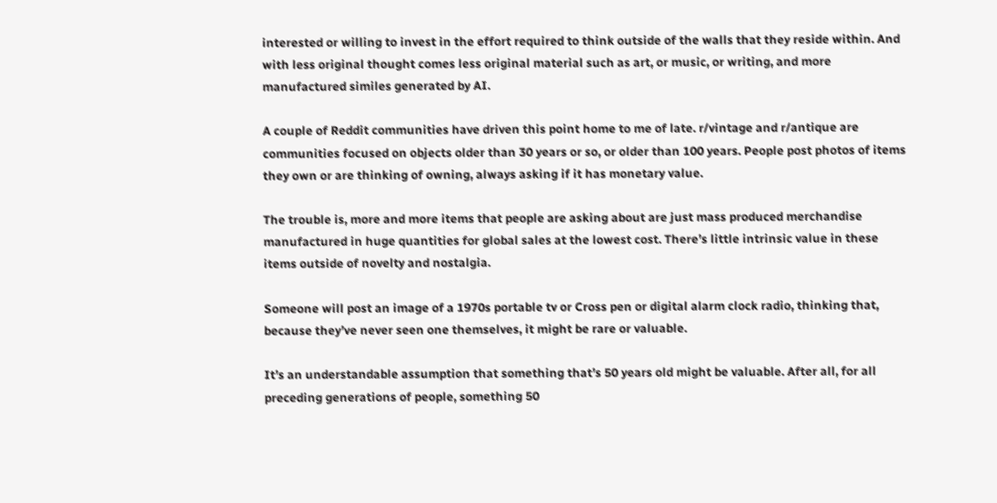interested or willing to invest in the effort required to think outside of the walls that they reside within. And with less original thought comes less original material such as art, or music, or writing, and more manufactured similes generated by AI.

A couple of Reddit communities have driven this point home to me of late. r/vintage and r/antique are communities focused on objects older than 30 years or so, or older than 100 years. People post photos of items they own or are thinking of owning, always asking if it has monetary value.

The trouble is, more and more items that people are asking about are just mass produced merchandise manufactured in huge quantities for global sales at the lowest cost. There’s little intrinsic value in these items outside of novelty and nostalgia.

Someone will post an image of a 1970s portable tv or Cross pen or digital alarm clock radio, thinking that, because they’ve never seen one themselves, it might be rare or valuable.

It’s an understandable assumption that something that’s 50 years old might be valuable. After all, for all preceding generations of people, something 50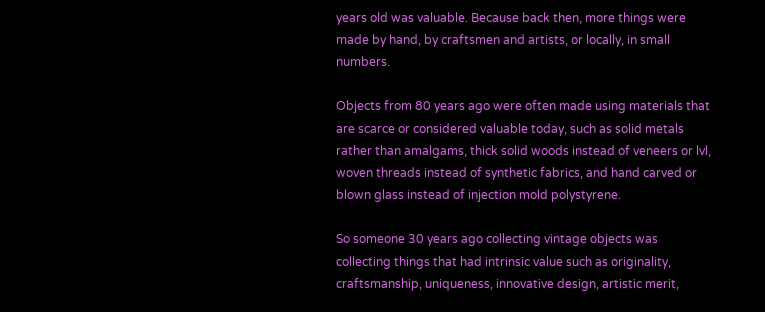years old was valuable. Because back then, more things were made by hand, by craftsmen and artists, or locally, in small numbers.

Objects from 80 years ago were often made using materials that are scarce or considered valuable today, such as solid metals rather than amalgams, thick solid woods instead of veneers or lvl, woven threads instead of synthetic fabrics, and hand carved or blown glass instead of injection mold polystyrene.

So someone 30 years ago collecting vintage objects was collecting things that had intrinsic value such as originality, craftsmanship, uniqueness, innovative design, artistic merit,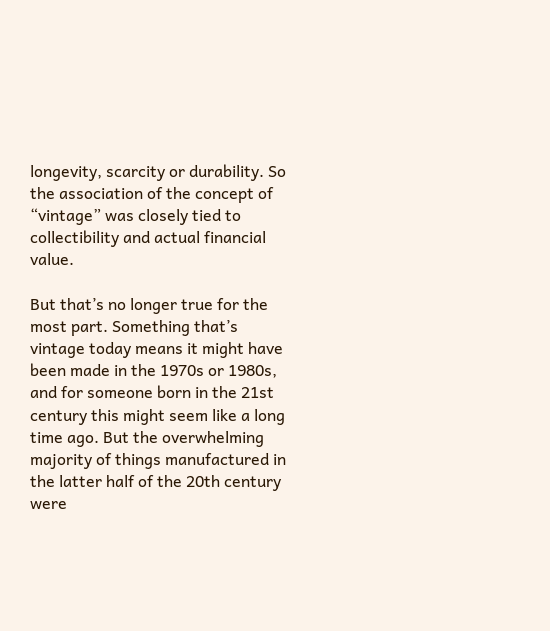longevity, scarcity or durability. So the association of the concept of “vintage” was closely tied to collectibility and actual financial value.

But that’s no longer true for the most part. Something that’s vintage today means it might have been made in the 1970s or 1980s, and for someone born in the 21st century this might seem like a long time ago. But the overwhelming majority of things manufactured in the latter half of the 20th century were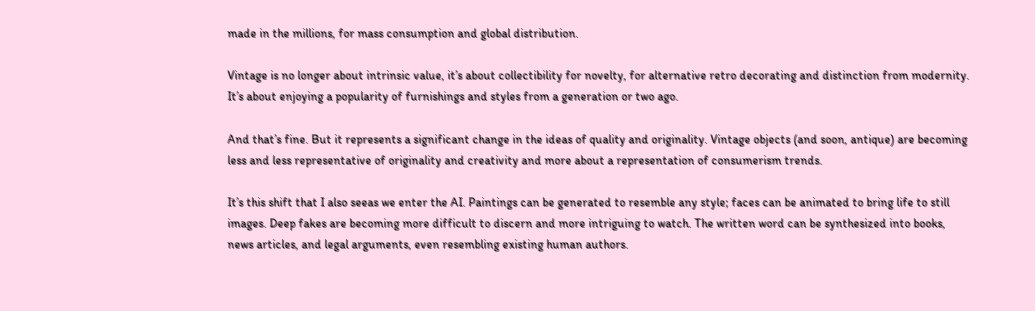made in the millions, for mass consumption and global distribution.

Vintage is no longer about intrinsic value, it’s about collectibility for novelty, for alternative retro decorating and distinction from modernity. It’s about enjoying a popularity of furnishings and styles from a generation or two ago.

And that’s fine. But it represents a significant change in the ideas of quality and originality. Vintage objects (and soon, antique) are becoming less and less representative of originality and creativity and more about a representation of consumerism trends.

It’s this shift that I also seeas we enter the AI. Paintings can be generated to resemble any style; faces can be animated to bring life to still images. Deep fakes are becoming more difficult to discern and more intriguing to watch. The written word can be synthesized into books, news articles, and legal arguments, even resembling existing human authors.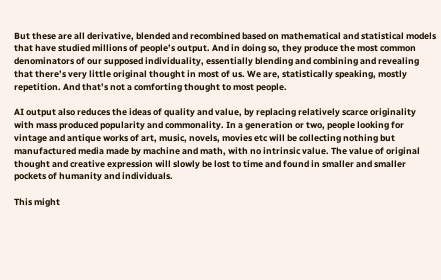But these are all derivative, blended and recombined based on mathematical and statistical models that have studied millions of people’s output. And in doing so, they produce the most common denominators of our supposed individuality, essentially blending and combining and revealing that there’s very little original thought in most of us. We are, statistically speaking, mostly repetition. And that’s not a comforting thought to most people.

AI output also reduces the ideas of quality and value, by replacing relatively scarce originality with mass produced popularity and commonality. In a generation or two, people looking for vintage and antique works of art, music, novels, movies etc will be collecting nothing but manufactured media made by machine and math, with no intrinsic value. The value of original thought and creative expression will slowly be lost to time and found in smaller and smaller pockets of humanity and individuals.

This might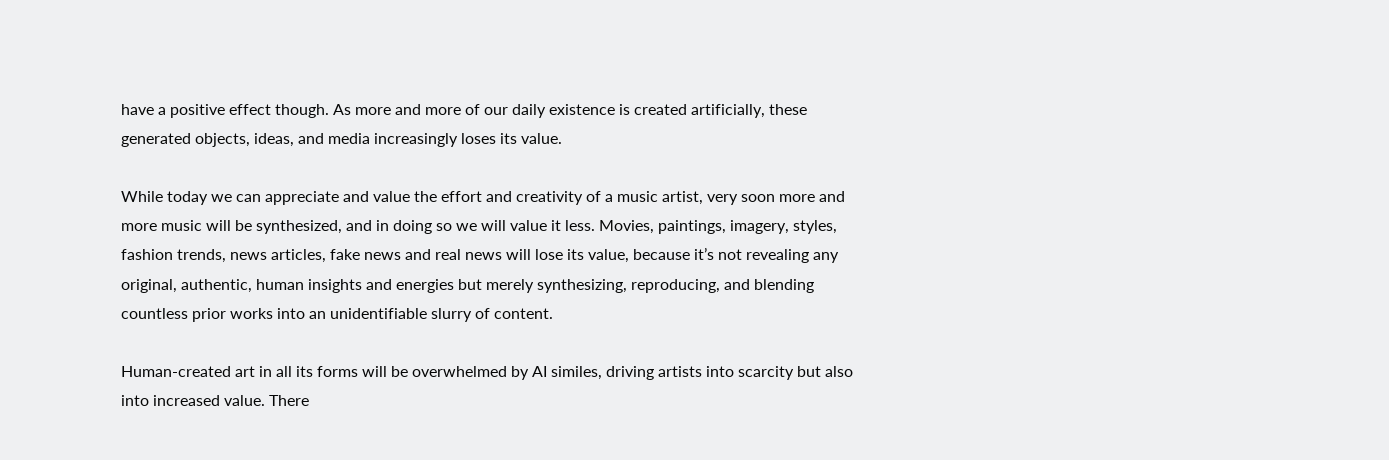have a positive effect though. As more and more of our daily existence is created artificially, these generated objects, ideas, and media increasingly loses its value.

While today we can appreciate and value the effort and creativity of a music artist, very soon more and more music will be synthesized, and in doing so we will value it less. Movies, paintings, imagery, styles, fashion trends, news articles, fake news and real news will lose its value, because it’s not revealing any original, authentic, human insights and energies but merely synthesizing, reproducing, and blending countless prior works into an unidentifiable slurry of content.

Human-created art in all its forms will be overwhelmed by AI similes, driving artists into scarcity but also into increased value. There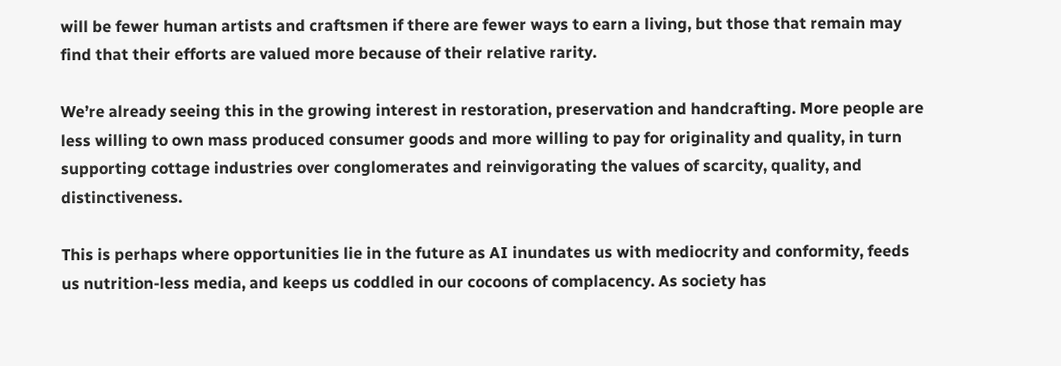will be fewer human artists and craftsmen if there are fewer ways to earn a living, but those that remain may find that their efforts are valued more because of their relative rarity.

We’re already seeing this in the growing interest in restoration, preservation and handcrafting. More people are less willing to own mass produced consumer goods and more willing to pay for originality and quality, in turn supporting cottage industries over conglomerates and reinvigorating the values of scarcity, quality, and distinctiveness.

This is perhaps where opportunities lie in the future as AI inundates us with mediocrity and conformity, feeds us nutrition-less media, and keeps us coddled in our cocoons of complacency. As society has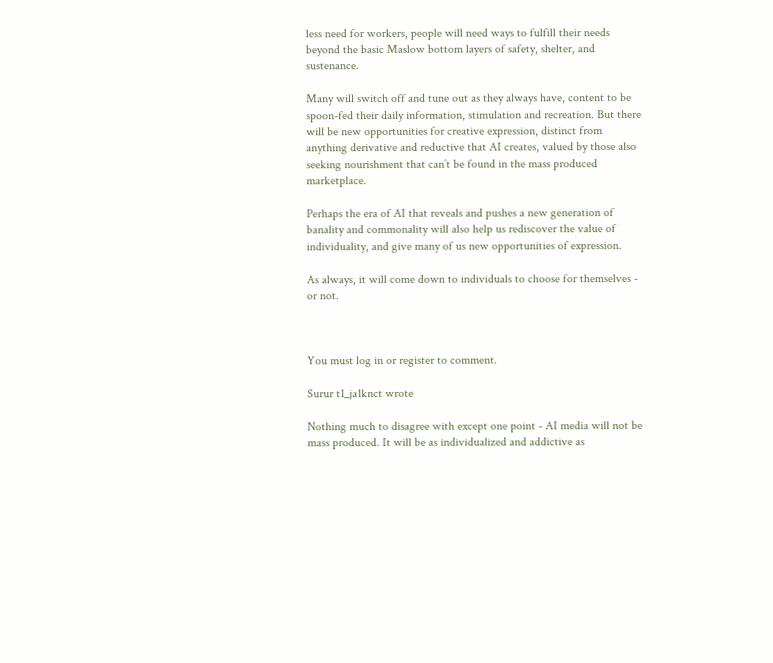less need for workers, people will need ways to fulfill their needs beyond the basic Maslow bottom layers of safety, shelter, and sustenance.

Many will switch off and tune out as they always have, content to be spoon-fed their daily information, stimulation and recreation. But there will be new opportunities for creative expression, distinct from anything derivative and reductive that AI creates, valued by those also seeking nourishment that can’t be found in the mass produced marketplace.

Perhaps the era of AI that reveals and pushes a new generation of banality and commonality will also help us rediscover the value of individuality, and give many of us new opportunities of expression.

As always, it will come down to individuals to choose for themselves - or not.



You must log in or register to comment.

Surur t1_ja1knct wrote

Nothing much to disagree with except one point - AI media will not be mass produced. It will be as individualized and addictive as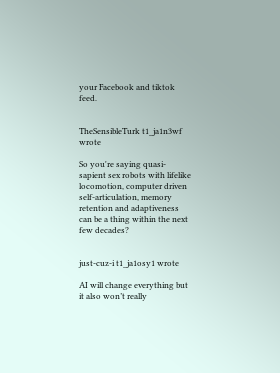your Facebook and tiktok feed.


TheSensibleTurk t1_ja1n3wf wrote

So you're saying quasi-sapient sex robots with lifelike locomotion, computer driven self-articulation, memory retention and adaptiveness can be a thing within the next few decades?


just-cuz-i t1_ja1osy1 wrote

AI will change everything but it also won’t really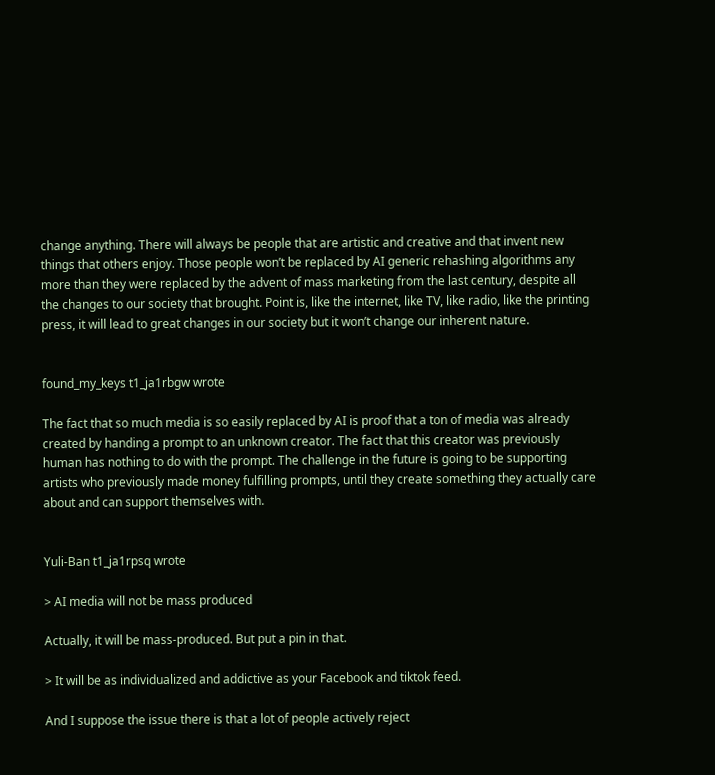change anything. There will always be people that are artistic and creative and that invent new things that others enjoy. Those people won’t be replaced by AI generic rehashing algorithms any more than they were replaced by the advent of mass marketing from the last century, despite all the changes to our society that brought. Point is, like the internet, like TV, like radio, like the printing press, it will lead to great changes in our society but it won’t change our inherent nature.


found_my_keys t1_ja1rbgw wrote

The fact that so much media is so easily replaced by AI is proof that a ton of media was already created by handing a prompt to an unknown creator. The fact that this creator was previously human has nothing to do with the prompt. The challenge in the future is going to be supporting artists who previously made money fulfilling prompts, until they create something they actually care about and can support themselves with.


Yuli-Ban t1_ja1rpsq wrote

> AI media will not be mass produced

Actually, it will be mass-produced. But put a pin in that.

> It will be as individualized and addictive as your Facebook and tiktok feed.

And I suppose the issue there is that a lot of people actively reject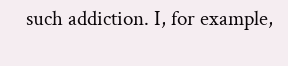such addiction. I, for example,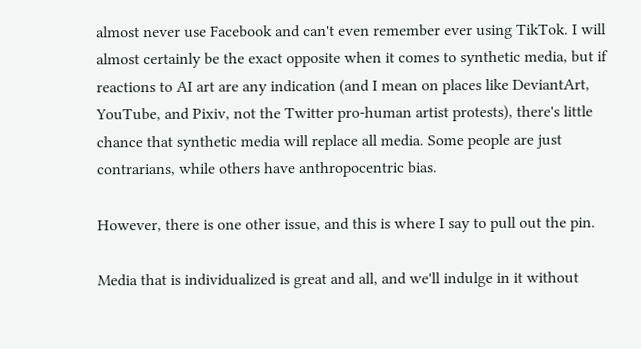almost never use Facebook and can't even remember ever using TikTok. I will almost certainly be the exact opposite when it comes to synthetic media, but if reactions to AI art are any indication (and I mean on places like DeviantArt, YouTube, and Pixiv, not the Twitter pro-human artist protests), there's little chance that synthetic media will replace all media. Some people are just contrarians, while others have anthropocentric bias.

However, there is one other issue, and this is where I say to pull out the pin.

Media that is individualized is great and all, and we'll indulge in it without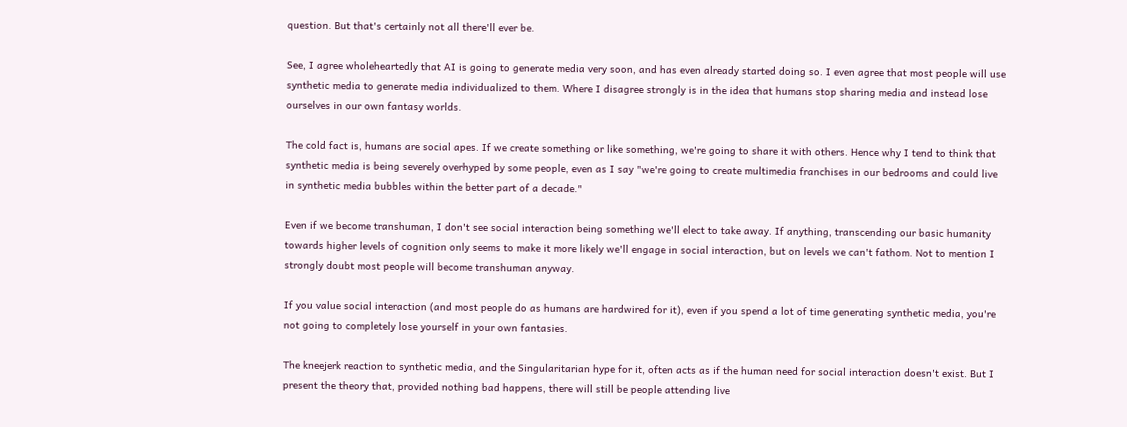question. But that's certainly not all there'll ever be.

See, I agree wholeheartedly that AI is going to generate media very soon, and has even already started doing so. I even agree that most people will use synthetic media to generate media individualized to them. Where I disagree strongly is in the idea that humans stop sharing media and instead lose ourselves in our own fantasy worlds.

The cold fact is, humans are social apes. If we create something or like something, we're going to share it with others. Hence why I tend to think that synthetic media is being severely overhyped by some people, even as I say "we're going to create multimedia franchises in our bedrooms and could live in synthetic media bubbles within the better part of a decade."

Even if we become transhuman, I don't see social interaction being something we'll elect to take away. If anything, transcending our basic humanity towards higher levels of cognition only seems to make it more likely we'll engage in social interaction, but on levels we can't fathom. Not to mention I strongly doubt most people will become transhuman anyway.

If you value social interaction (and most people do as humans are hardwired for it), even if you spend a lot of time generating synthetic media, you're not going to completely lose yourself in your own fantasies.

The kneejerk reaction to synthetic media, and the Singularitarian hype for it, often acts as if the human need for social interaction doesn't exist. But I present the theory that, provided nothing bad happens, there will still be people attending live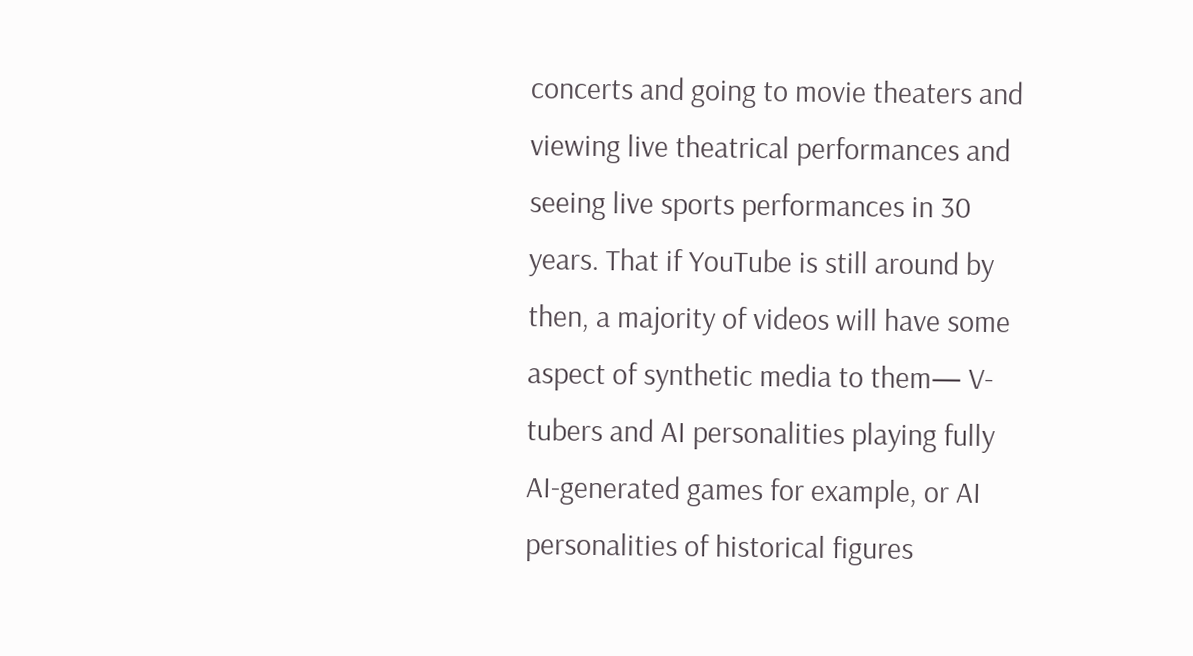concerts and going to movie theaters and viewing live theatrical performances and seeing live sports performances in 30 years. That if YouTube is still around by then, a majority of videos will have some aspect of synthetic media to them— V-tubers and AI personalities playing fully AI-generated games for example, or AI personalities of historical figures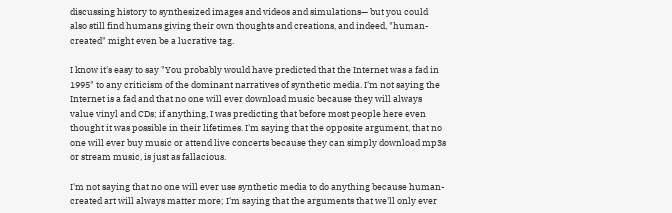discussing history to synthesized images and videos and simulations— but you could also still find humans giving their own thoughts and creations, and indeed, "human-created" might even be a lucrative tag.

I know it's easy to say "You probably would have predicted that the Internet was a fad in 1995" to any criticism of the dominant narratives of synthetic media. I'm not saying the Internet is a fad and that no one will ever download music because they will always value vinyl and CDs; if anything, I was predicting that before most people here even thought it was possible in their lifetimes. I'm saying that the opposite argument, that no one will ever buy music or attend live concerts because they can simply download mp3s or stream music, is just as fallacious.

I'm not saying that no one will ever use synthetic media to do anything because human-created art will always matter more; I'm saying that the arguments that we'll only ever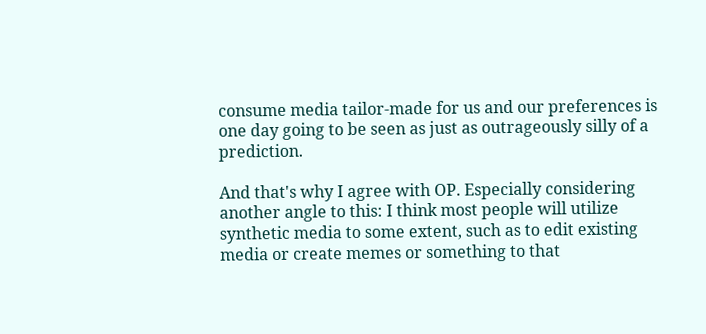consume media tailor-made for us and our preferences is one day going to be seen as just as outrageously silly of a prediction.

And that's why I agree with OP. Especially considering another angle to this: I think most people will utilize synthetic media to some extent, such as to edit existing media or create memes or something to that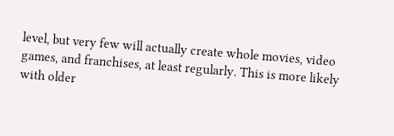level, but very few will actually create whole movies, video games, and franchises, at least regularly. This is more likely with older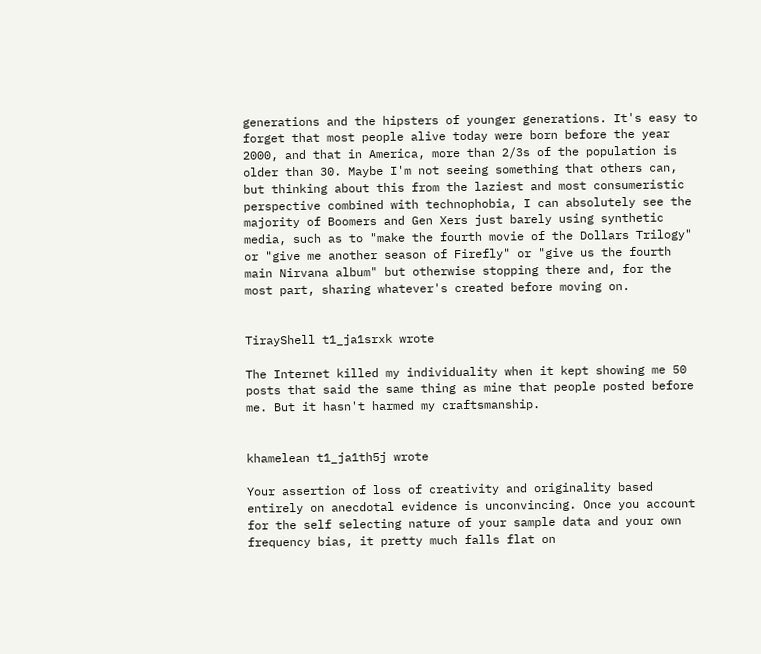generations and the hipsters of younger generations. It's easy to forget that most people alive today were born before the year 2000, and that in America, more than 2/3s of the population is older than 30. Maybe I'm not seeing something that others can, but thinking about this from the laziest and most consumeristic perspective combined with technophobia, I can absolutely see the majority of Boomers and Gen Xers just barely using synthetic media, such as to "make the fourth movie of the Dollars Trilogy" or "give me another season of Firefly" or "give us the fourth main Nirvana album" but otherwise stopping there and, for the most part, sharing whatever's created before moving on.


TirayShell t1_ja1srxk wrote

The Internet killed my individuality when it kept showing me 50 posts that said the same thing as mine that people posted before me. But it hasn't harmed my craftsmanship.


khamelean t1_ja1th5j wrote

Your assertion of loss of creativity and originality based entirely on anecdotal evidence is unconvincing. Once you account for the self selecting nature of your sample data and your own frequency bias, it pretty much falls flat on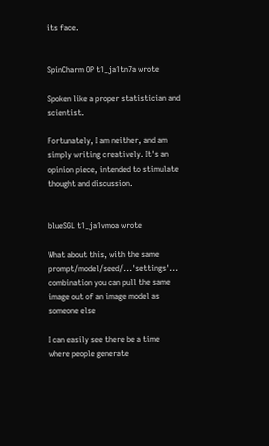its face.


SpinCharm OP t1_ja1tn7a wrote

Spoken like a proper statistician and scientist.

Fortunately, I am neither, and am simply writing creatively. It's an opinion piece, intended to stimulate thought and discussion.


blueSGL t1_ja1vmoa wrote

What about this, with the same prompt/model/seed/...'settings'... combination you can pull the same image out of an image model as someone else

I can easily see there be a time where people generate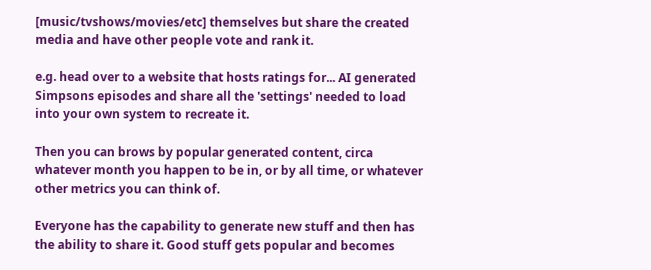[music/tvshows/movies/etc] themselves but share the created media and have other people vote and rank it.

e.g. head over to a website that hosts ratings for... AI generated Simpsons episodes and share all the 'settings' needed to load into your own system to recreate it.

Then you can brows by popular generated content, circa whatever month you happen to be in, or by all time, or whatever other metrics you can think of.

Everyone has the capability to generate new stuff and then has the ability to share it. Good stuff gets popular and becomes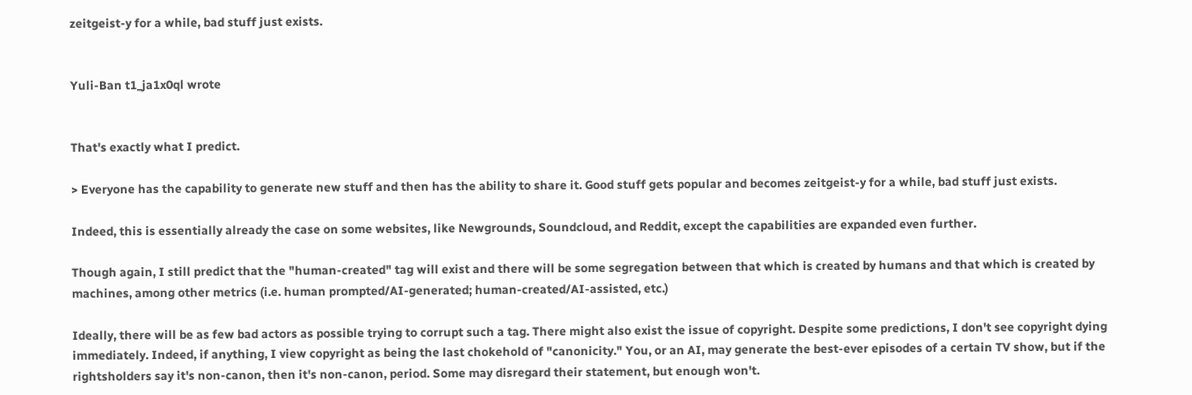zeitgeist-y for a while, bad stuff just exists.


Yuli-Ban t1_ja1x0ql wrote


That's exactly what I predict.

> Everyone has the capability to generate new stuff and then has the ability to share it. Good stuff gets popular and becomes zeitgeist-y for a while, bad stuff just exists.

Indeed, this is essentially already the case on some websites, like Newgrounds, Soundcloud, and Reddit, except the capabilities are expanded even further.

Though again, I still predict that the "human-created" tag will exist and there will be some segregation between that which is created by humans and that which is created by machines, among other metrics (i.e. human prompted/AI-generated; human-created/AI-assisted, etc.)

Ideally, there will be as few bad actors as possible trying to corrupt such a tag. There might also exist the issue of copyright. Despite some predictions, I don't see copyright dying immediately. Indeed, if anything, I view copyright as being the last chokehold of "canonicity." You, or an AI, may generate the best-ever episodes of a certain TV show, but if the rightsholders say it's non-canon, then it's non-canon, period. Some may disregard their statement, but enough won't.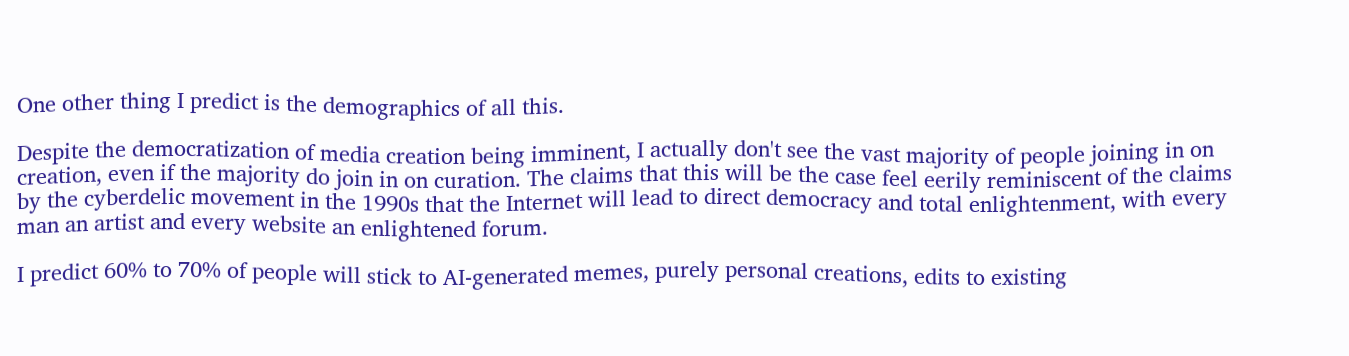One other thing I predict is the demographics of all this.

Despite the democratization of media creation being imminent, I actually don't see the vast majority of people joining in on creation, even if the majority do join in on curation. The claims that this will be the case feel eerily reminiscent of the claims by the cyberdelic movement in the 1990s that the Internet will lead to direct democracy and total enlightenment, with every man an artist and every website an enlightened forum.

I predict 60% to 70% of people will stick to AI-generated memes, purely personal creations, edits to existing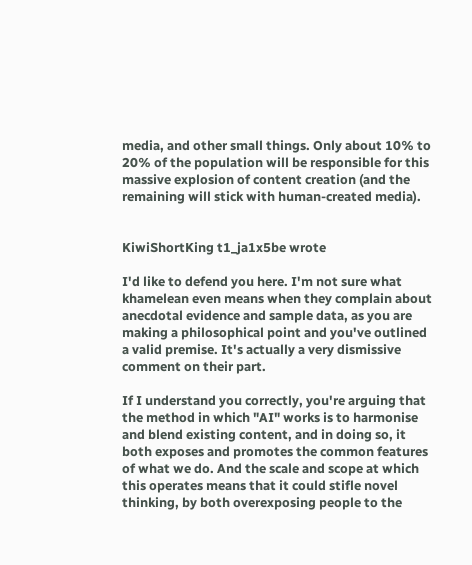media, and other small things. Only about 10% to 20% of the population will be responsible for this massive explosion of content creation (and the remaining will stick with human-created media).


KiwiShortKing t1_ja1x5be wrote

I'd like to defend you here. I'm not sure what khamelean even means when they complain about anecdotal evidence and sample data, as you are making a philosophical point and you've outlined a valid premise. It's actually a very dismissive comment on their part.

If I understand you correctly, you're arguing that the method in which "AI" works is to harmonise and blend existing content, and in doing so, it both exposes and promotes the common features of what we do. And the scale and scope at which this operates means that it could stifle novel thinking, by both overexposing people to the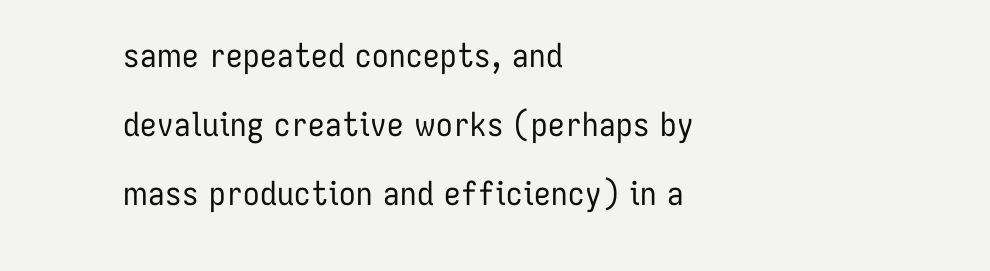same repeated concepts, and devaluing creative works (perhaps by mass production and efficiency) in a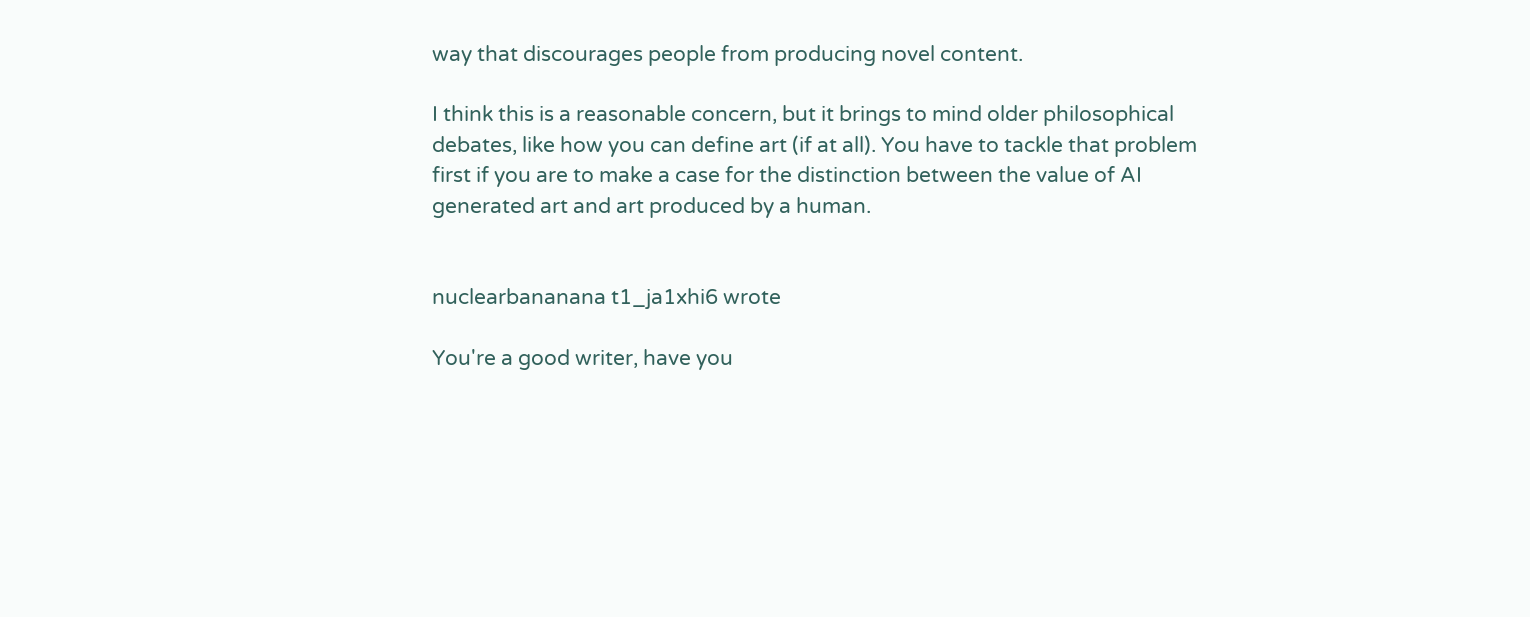way that discourages people from producing novel content.

I think this is a reasonable concern, but it brings to mind older philosophical debates, like how you can define art (if at all). You have to tackle that problem first if you are to make a case for the distinction between the value of AI generated art and art produced by a human.


nuclearbananana t1_ja1xhi6 wrote

You're a good writer, have you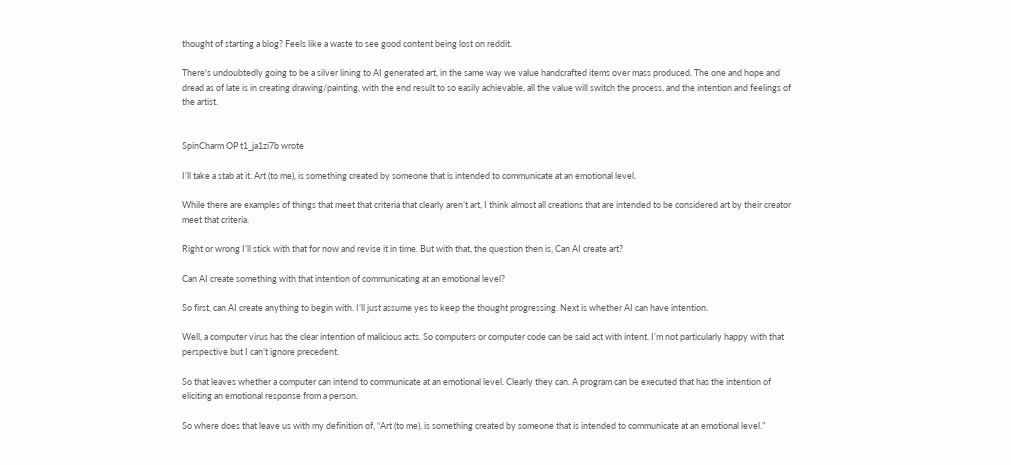thought of starting a blog? Feels like a waste to see good content being lost on reddit.

There's undoubtedly going to be a silver lining to AI generated art, in the same way we value handcrafted items over mass produced. The one and hope and dread as of late is in creating drawing/painting, with the end result to so easily achievable, all the value will switch the process, and the intention and feelings of the artist.


SpinCharm OP t1_ja1zi7b wrote

I’ll take a stab at it. Art (to me), is something created by someone that is intended to communicate at an emotional level.

While there are examples of things that meet that criteria that clearly aren’t art, I think almost all creations that are intended to be considered art by their creator meet that criteria.

Right or wrong I’ll stick with that for now and revise it in time. But with that, the question then is, Can AI create art?

Can AI create something with that intention of communicating at an emotional level?

So first, can AI create anything to begin with. I’ll just assume yes to keep the thought progressing. Next is whether AI can have intention.

Well, a computer virus has the clear intention of malicious acts. So computers or computer code can be said act with intent. I’m not particularly happy with that perspective but I can’t ignore precedent.

So that leaves whether a computer can intend to communicate at an emotional level. Clearly they can. A program can be executed that has the intention of eliciting an emotional response from a person.

So where does that leave us with my definition of, “Art (to me), is something created by someone that is intended to communicate at an emotional level.”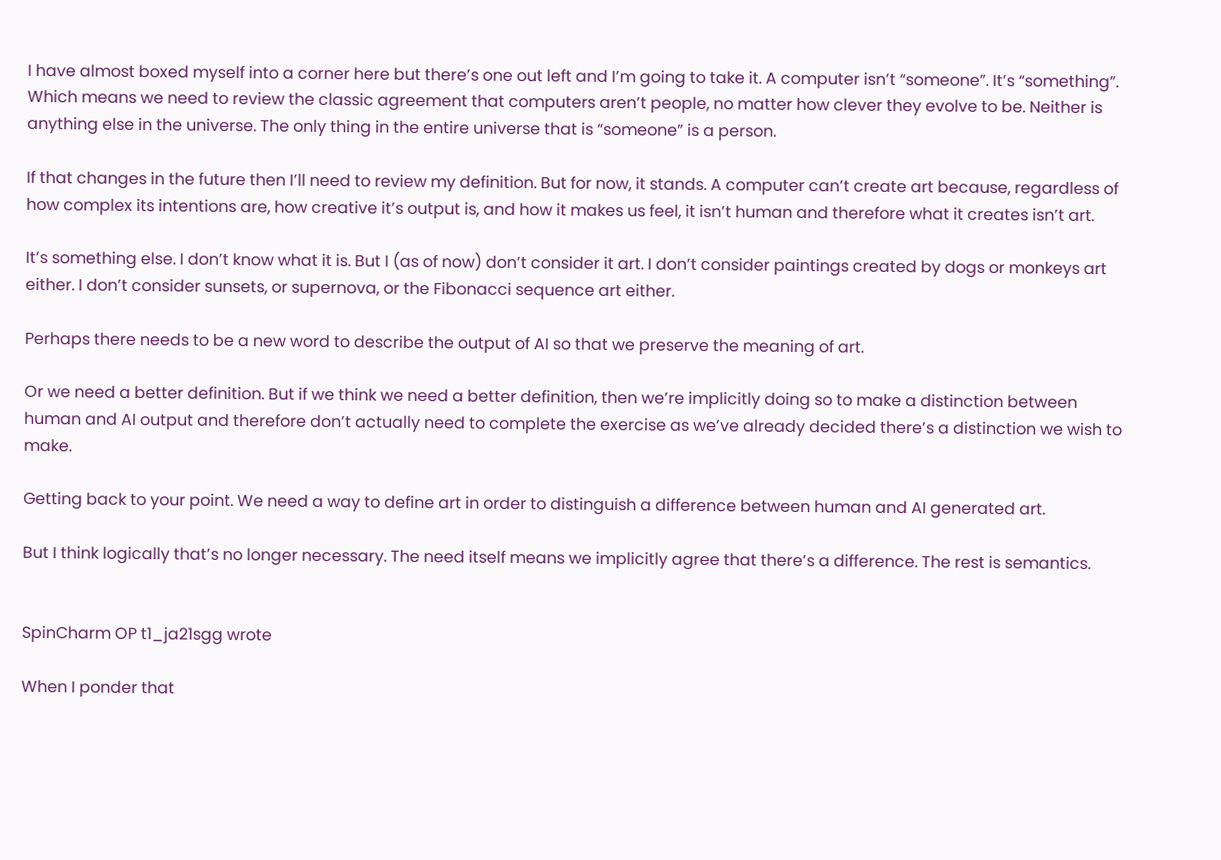I have almost boxed myself into a corner here but there’s one out left and I’m going to take it. A computer isn’t “someone”. It’s “something”. Which means we need to review the classic agreement that computers aren’t people, no matter how clever they evolve to be. Neither is anything else in the universe. The only thing in the entire universe that is “someone” is a person.

If that changes in the future then I’ll need to review my definition. But for now, it stands. A computer can’t create art because, regardless of how complex its intentions are, how creative it’s output is, and how it makes us feel, it isn’t human and therefore what it creates isn’t art.

It’s something else. I don’t know what it is. But I (as of now) don’t consider it art. I don’t consider paintings created by dogs or monkeys art either. I don’t consider sunsets, or supernova, or the Fibonacci sequence art either.

Perhaps there needs to be a new word to describe the output of AI so that we preserve the meaning of art.

Or we need a better definition. But if we think we need a better definition, then we’re implicitly doing so to make a distinction between human and AI output and therefore don’t actually need to complete the exercise as we’ve already decided there’s a distinction we wish to make.

Getting back to your point. We need a way to define art in order to distinguish a difference between human and AI generated art.

But I think logically that’s no longer necessary. The need itself means we implicitly agree that there’s a difference. The rest is semantics.


SpinCharm OP t1_ja21sgg wrote

When I ponder that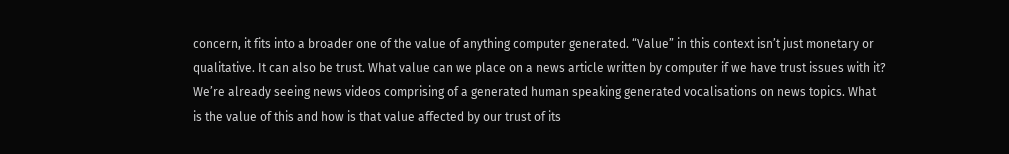concern, it fits into a broader one of the value of anything computer generated. “Value” in this context isn’t just monetary or qualitative. It can also be trust. What value can we place on a news article written by computer if we have trust issues with it? We’re already seeing news videos comprising of a generated human speaking generated vocalisations on news topics. What is the value of this and how is that value affected by our trust of its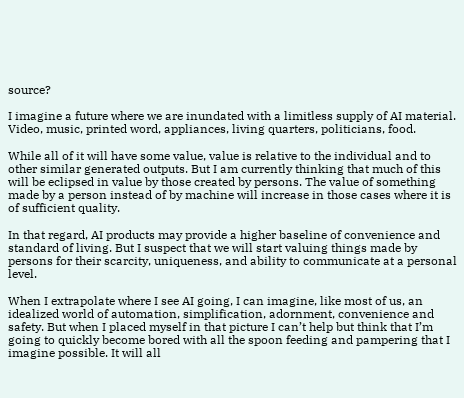source?

I imagine a future where we are inundated with a limitless supply of AI material. Video, music, printed word, appliances, living quarters, politicians, food.

While all of it will have some value, value is relative to the individual and to other similar generated outputs. But I am currently thinking that much of this will be eclipsed in value by those created by persons. The value of something made by a person instead of by machine will increase in those cases where it is of sufficient quality.

In that regard, AI products may provide a higher baseline of convenience and standard of living. But I suspect that we will start valuing things made by persons for their scarcity, uniqueness, and ability to communicate at a personal level.

When I extrapolate where I see AI going, I can imagine, like most of us, an idealized world of automation, simplification, adornment, convenience and safety. But when I placed myself in that picture I can’t help but think that I’m going to quickly become bored with all the spoon feeding and pampering that I imagine possible. It will all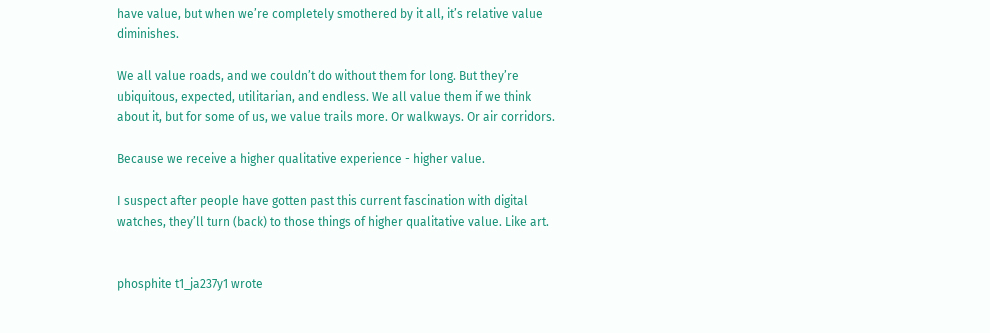have value, but when we’re completely smothered by it all, it’s relative value diminishes.

We all value roads, and we couldn’t do without them for long. But they’re ubiquitous, expected, utilitarian, and endless. We all value them if we think about it, but for some of us, we value trails more. Or walkways. Or air corridors.

Because we receive a higher qualitative experience - higher value.

I suspect after people have gotten past this current fascination with digital watches, they’ll turn (back) to those things of higher qualitative value. Like art.


phosphite t1_ja237y1 wrote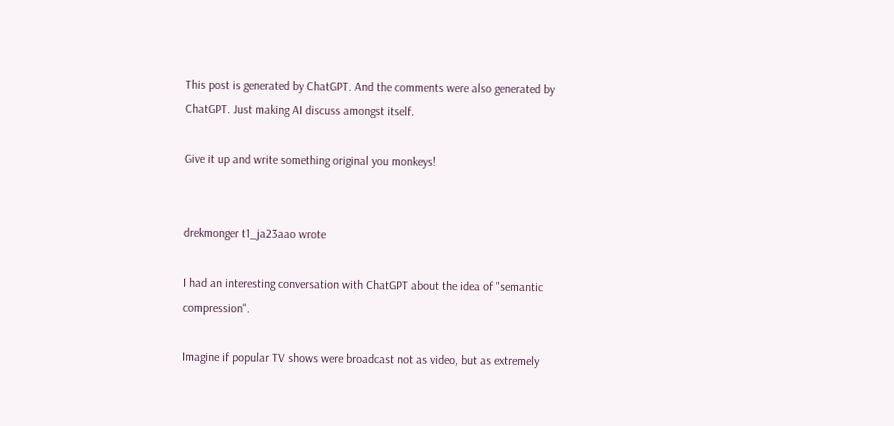This post is generated by ChatGPT. And the comments were also generated by ChatGPT. Just making AI discuss amongst itself.

Give it up and write something original you monkeys!


drekmonger t1_ja23aao wrote

I had an interesting conversation with ChatGPT about the idea of "semantic compression".

Imagine if popular TV shows were broadcast not as video, but as extremely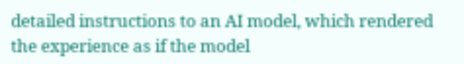detailed instructions to an AI model, which rendered the experience as if the model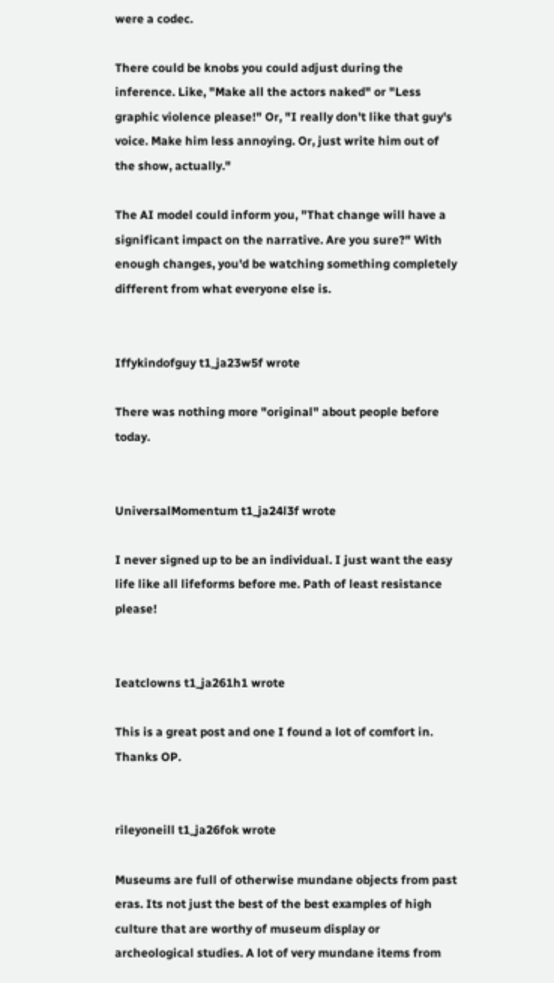were a codec.

There could be knobs you could adjust during the inference. Like, "Make all the actors naked" or "Less graphic violence please!" Or, "I really don't like that guy's voice. Make him less annoying. Or, just write him out of the show, actually."

The AI model could inform you, "That change will have a significant impact on the narrative. Are you sure?" With enough changes, you'd be watching something completely different from what everyone else is.


Iffykindofguy t1_ja23w5f wrote

There was nothing more "original" about people before today.


UniversalMomentum t1_ja24l3f wrote

I never signed up to be an individual. I just want the easy life like all lifeforms before me. Path of least resistance please!


Ieatclowns t1_ja261h1 wrote

This is a great post and one I found a lot of comfort in. Thanks OP.


rileyoneill t1_ja26fok wrote

Museums are full of otherwise mundane objects from past eras. Its not just the best of the best examples of high culture that are worthy of museum display or archeological studies. A lot of very mundane items from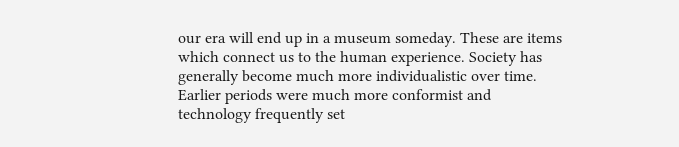our era will end up in a museum someday. These are items which connect us to the human experience. Society has generally become much more individualistic over time. Earlier periods were much more conformist and technology frequently set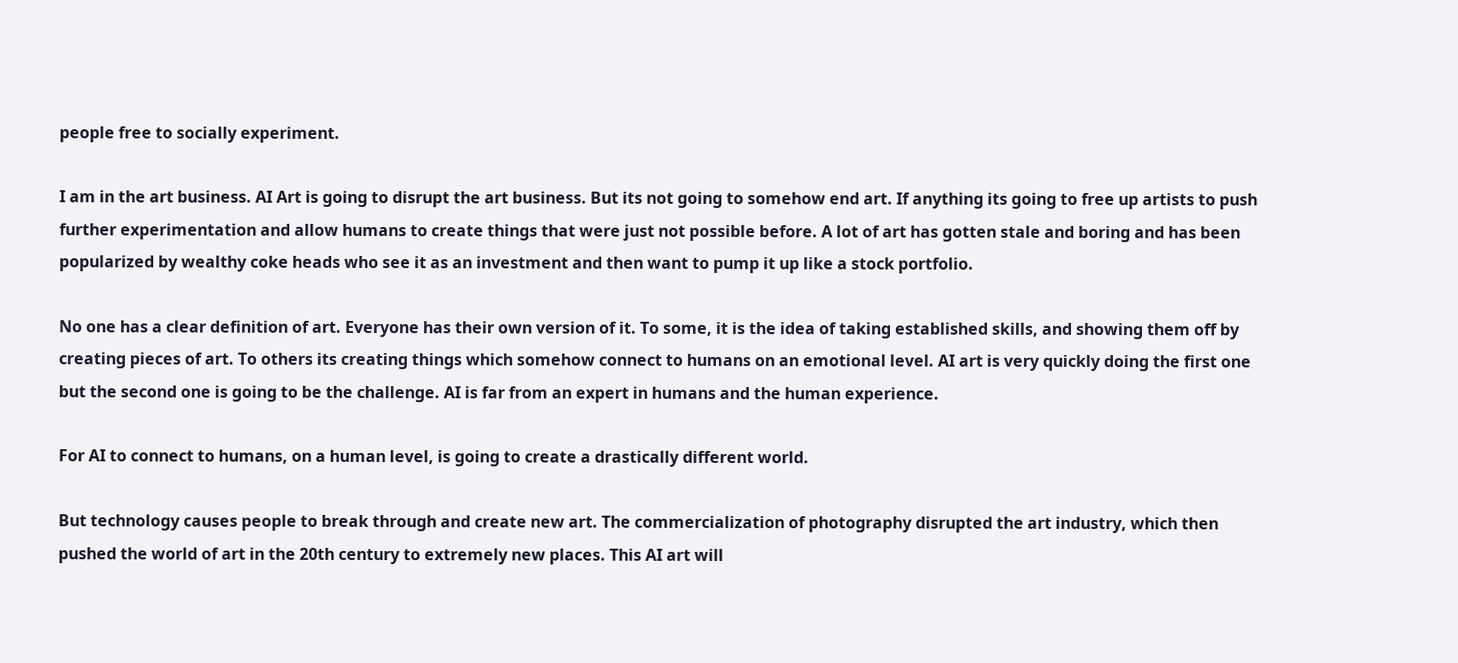people free to socially experiment.

I am in the art business. AI Art is going to disrupt the art business. But its not going to somehow end art. If anything its going to free up artists to push further experimentation and allow humans to create things that were just not possible before. A lot of art has gotten stale and boring and has been popularized by wealthy coke heads who see it as an investment and then want to pump it up like a stock portfolio.

No one has a clear definition of art. Everyone has their own version of it. To some, it is the idea of taking established skills, and showing them off by creating pieces of art. To others its creating things which somehow connect to humans on an emotional level. AI art is very quickly doing the first one but the second one is going to be the challenge. AI is far from an expert in humans and the human experience.

For AI to connect to humans, on a human level, is going to create a drastically different world.

But technology causes people to break through and create new art. The commercialization of photography disrupted the art industry, which then pushed the world of art in the 20th century to extremely new places. This AI art will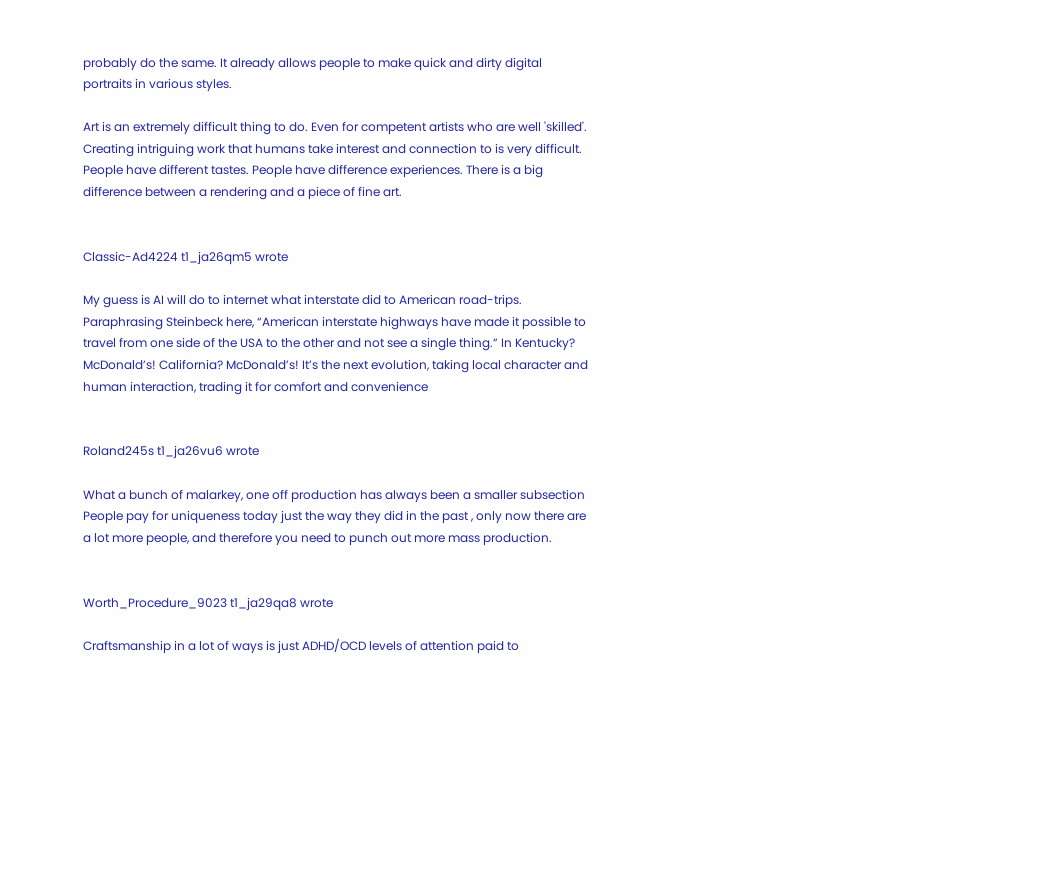probably do the same. It already allows people to make quick and dirty digital portraits in various styles.

Art is an extremely difficult thing to do. Even for competent artists who are well 'skilled'. Creating intriguing work that humans take interest and connection to is very difficult. People have different tastes. People have difference experiences. There is a big difference between a rendering and a piece of fine art.


Classic-Ad4224 t1_ja26qm5 wrote

My guess is AI will do to internet what interstate did to American road-trips. Paraphrasing Steinbeck here, “American interstate highways have made it possible to travel from one side of the USA to the other and not see a single thing.” In Kentucky? McDonald’s! California? McDonald’s! It’s the next evolution, taking local character and human interaction, trading it for comfort and convenience


Roland245s t1_ja26vu6 wrote

What a bunch of malarkey, one off production has always been a smaller subsection People pay for uniqueness today just the way they did in the past , only now there are a lot more people, and therefore you need to punch out more mass production.


Worth_Procedure_9023 t1_ja29qa8 wrote

Craftsmanship in a lot of ways is just ADHD/OCD levels of attention paid to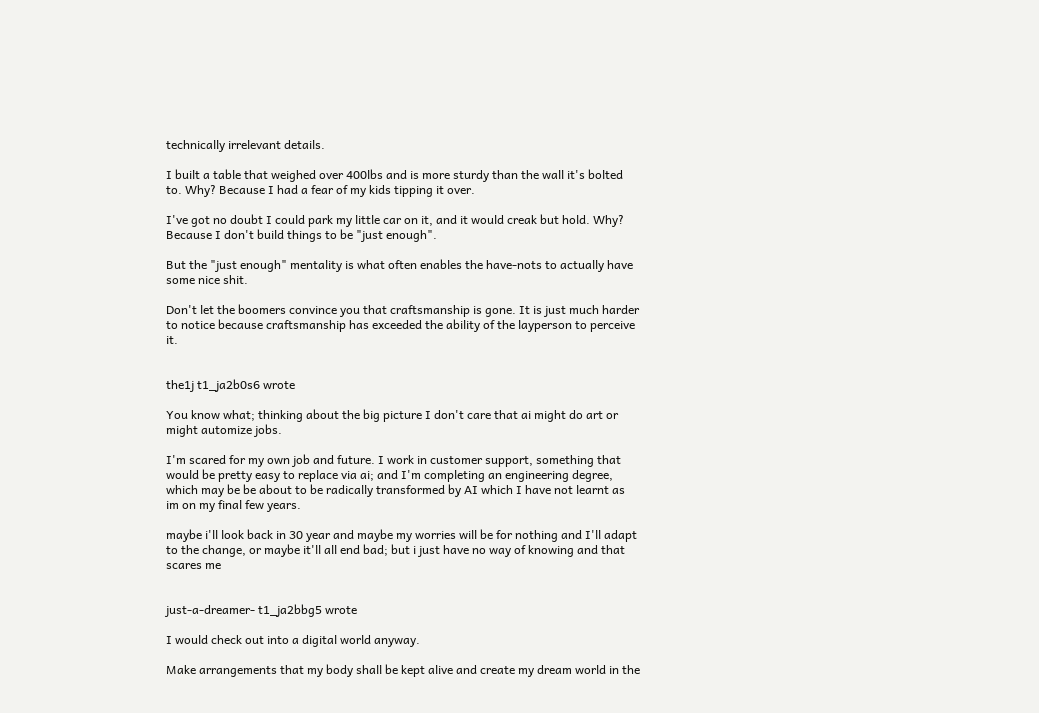technically irrelevant details.

I built a table that weighed over 400lbs and is more sturdy than the wall it's bolted to. Why? Because I had a fear of my kids tipping it over.

I've got no doubt I could park my little car on it, and it would creak but hold. Why? Because I don't build things to be "just enough".

But the "just enough" mentality is what often enables the have-nots to actually have some nice shit.

Don't let the boomers convince you that craftsmanship is gone. It is just much harder to notice because craftsmanship has exceeded the ability of the layperson to perceive it.


the1j t1_ja2b0s6 wrote

You know what; thinking about the big picture I don't care that ai might do art or might automize jobs.

I'm scared for my own job and future. I work in customer support, something that would be pretty easy to replace via ai; and I'm completing an engineering degree, which may be be about to be radically transformed by AI which I have not learnt as im on my final few years.

maybe i'll look back in 30 year and maybe my worries will be for nothing and I'll adapt to the change, or maybe it'll all end bad; but i just have no way of knowing and that scares me


just-a-dreamer- t1_ja2bbg5 wrote

I would check out into a digital world anyway.

Make arrangements that my body shall be kept alive and create my dream world in the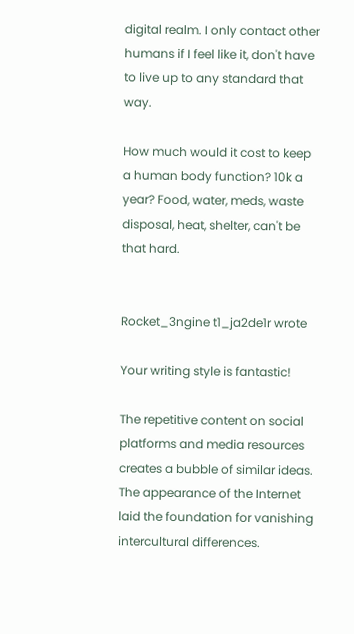digital realm. I only contact other humans if I feel like it, don't have to live up to any standard that way.

How much would it cost to keep a human body function? 10k a year? Food, water, meds, waste disposal, heat, shelter, can't be that hard.


Rocket_3ngine t1_ja2de1r wrote

Your writing style is fantastic!

The repetitive content on social platforms and media resources creates a bubble of similar ideas. The appearance of the Internet laid the foundation for vanishing intercultural differences.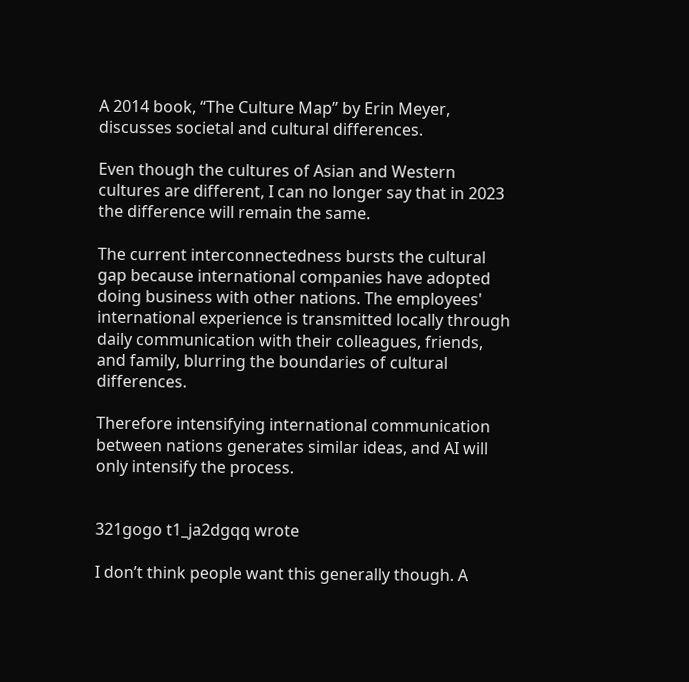A 2014 book, “The Culture Map” by Erin Meyer, discusses societal and cultural differences.

Even though the cultures of Asian and Western cultures are different, I can no longer say that in 2023 the difference will remain the same.

The current interconnectedness bursts the cultural gap because international companies have adopted doing business with other nations. The employees' international experience is transmitted locally through daily communication with their colleagues, friends, and family, blurring the boundaries of cultural differences.

Therefore intensifying international communication between nations generates similar ideas, and AI will only intensify the process.


321gogo t1_ja2dgqq wrote

I don’t think people want this generally though. A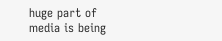huge part of media is being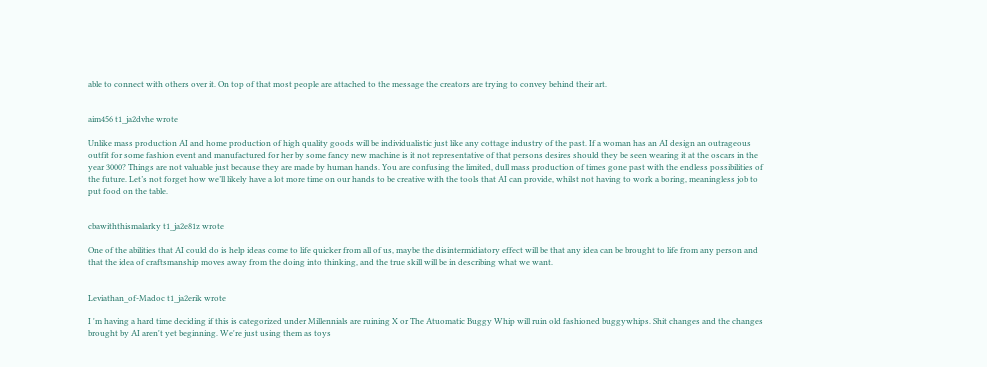able to connect with others over it. On top of that most people are attached to the message the creators are trying to convey behind their art.


aim456 t1_ja2dvhe wrote

Unlike mass production AI and home production of high quality goods will be individualistic just like any cottage industry of the past. If a woman has an AI design an outrageous outfit for some fashion event and manufactured for her by some fancy new machine is it not representative of that persons desires should they be seen wearing it at the oscars in the year 3000? Things are not valuable just because they are made by human hands. You are confusing the limited, dull mass production of times gone past with the endless possibilities of the future. Let’s not forget how we’ll likely have a lot more time on our hands to be creative with the tools that AI can provide, whilst not having to work a boring, meaningless job to put food on the table.


cbawiththismalarky t1_ja2e81z wrote

One of the abilities that AI could do is help ideas come to life quicker from all of us, maybe the disintermidiatory effect will be that any idea can be brought to life from any person and that the idea of craftsmanship moves away from the doing into thinking, and the true skill will be in describing what we want.


Leviathan_of-Madoc t1_ja2erik wrote

I 'm having a hard time deciding if this is categorized under Millennials are ruining X or The Atuomatic Buggy Whip will ruin old fashioned buggywhips. Shit changes and the changes brought by AI aren't yet beginning. We're just using them as toys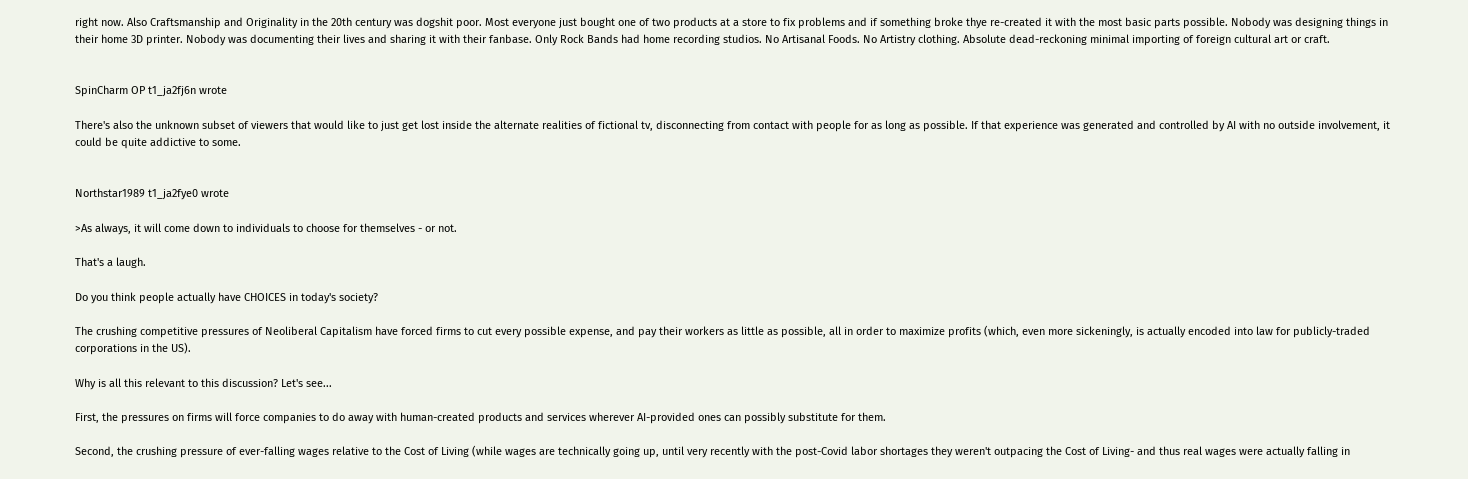right now. Also Craftsmanship and Originality in the 20th century was dogshit poor. Most everyone just bought one of two products at a store to fix problems and if something broke thye re-created it with the most basic parts possible. Nobody was designing things in their home 3D printer. Nobody was documenting their lives and sharing it with their fanbase. Only Rock Bands had home recording studios. No Artisanal Foods. No Artistry clothing. Absolute dead-reckoning minimal importing of foreign cultural art or craft.


SpinCharm OP t1_ja2fj6n wrote

There's also the unknown subset of viewers that would like to just get lost inside the alternate realities of fictional tv, disconnecting from contact with people for as long as possible. If that experience was generated and controlled by AI with no outside involvement, it could be quite addictive to some.


Northstar1989 t1_ja2fye0 wrote

>As always, it will come down to individuals to choose for themselves - or not.

That's a laugh.

Do you think people actually have CHOICES in today's society?

The crushing competitive pressures of Neoliberal Capitalism have forced firms to cut every possible expense, and pay their workers as little as possible, all in order to maximize profits (which, even more sickeningly, is actually encoded into law for publicly-traded corporations in the US).

Why is all this relevant to this discussion? Let's see...

First, the pressures on firms will force companies to do away with human-created products and services wherever AI-provided ones can possibly substitute for them.

Second, the crushing pressure of ever-falling wages relative to the Cost of Living (while wages are technically going up, until very recently with the post-Covid labor shortages they weren't outpacing the Cost of Living- and thus real wages were actually falling in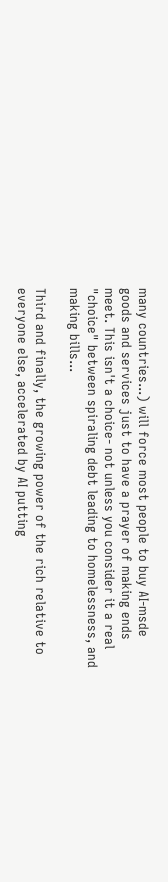many countries...) will force most people to buy AI-msde goods and services just to have a prayer of making ends meet. This isn't a choice- not unless you consider it a real "choice" between spiraling debt leading to homelessness, and making bills...

Third and finally, the growing power of the rich relative to everyone else, accelerated by AI putting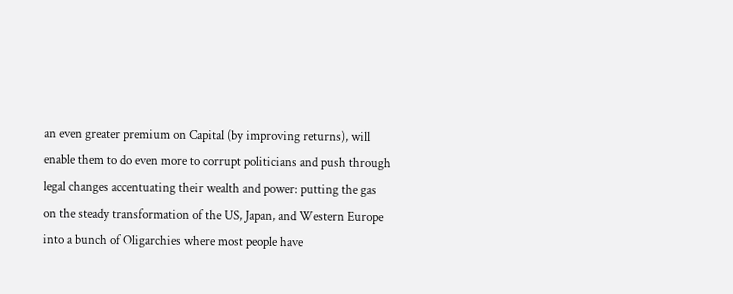an even greater premium on Capital (by improving returns), will enable them to do even more to corrupt politicians and push through legal changes accentuating their wealth and power: putting the gas on the steady transformation of the US, Japan, and Western Europe into a bunch of Oligarchies where most people have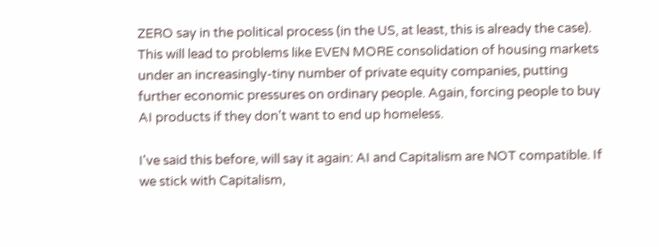ZERO say in the political process (in the US, at least, this is already the case). This will lead to problems like EVEN MORE consolidation of housing markets under an increasingly-tiny number of private equity companies, putting further economic pressures on ordinary people. Again, forcing people to buy AI products if they don't want to end up homeless.

I've said this before, will say it again: AI and Capitalism are NOT compatible. If we stick with Capitalism,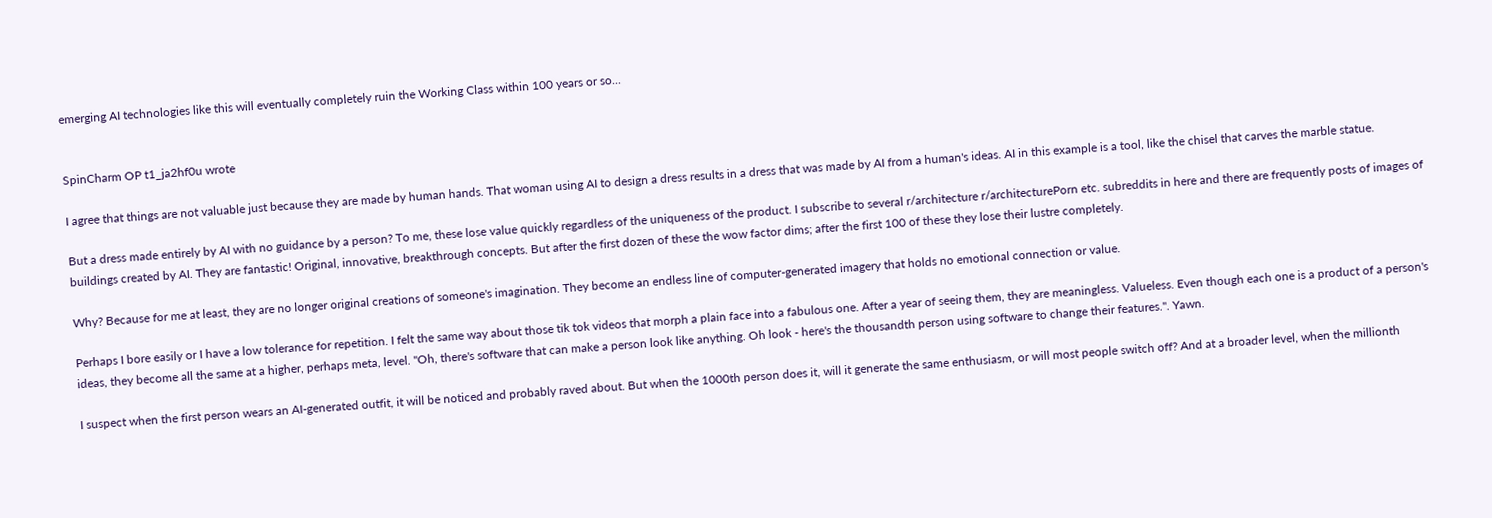emerging AI technologies like this will eventually completely ruin the Working Class within 100 years or so...


SpinCharm OP t1_ja2hf0u wrote

I agree that things are not valuable just because they are made by human hands. That woman using AI to design a dress results in a dress that was made by AI from a human's ideas. AI in this example is a tool, like the chisel that carves the marble statue.

But a dress made entirely by AI with no guidance by a person? To me, these lose value quickly regardless of the uniqueness of the product. I subscribe to several r/architecture r/architecturePorn etc. subreddits in here and there are frequently posts of images of buildings created by AI. They are fantastic! Original, innovative, breakthrough concepts. But after the first dozen of these the wow factor dims; after the first 100 of these they lose their lustre completely.

Why? Because for me at least, they are no longer original creations of someone's imagination. They become an endless line of computer-generated imagery that holds no emotional connection or value.

Perhaps I bore easily or I have a low tolerance for repetition. I felt the same way about those tik tok videos that morph a plain face into a fabulous one. After a year of seeing them, they are meaningless. Valueless. Even though each one is a product of a person's ideas, they become all the same at a higher, perhaps meta, level. "Oh, there's software that can make a person look like anything. Oh look - here's the thousandth person using software to change their features.". Yawn.

I suspect when the first person wears an AI-generated outfit, it will be noticed and probably raved about. But when the 1000th person does it, will it generate the same enthusiasm, or will most people switch off? And at a broader level, when the millionth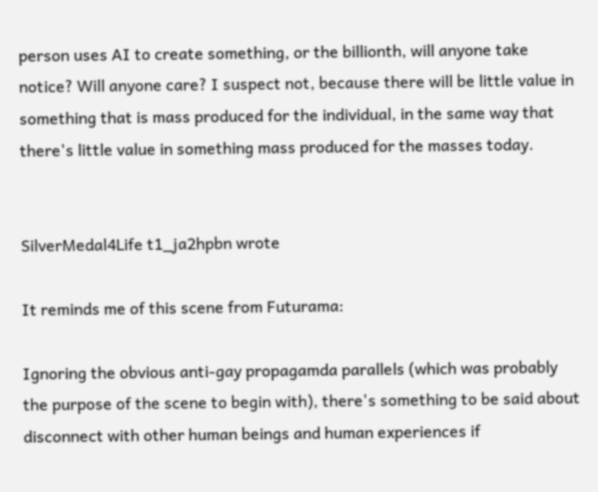person uses AI to create something, or the billionth, will anyone take notice? Will anyone care? I suspect not, because there will be little value in something that is mass produced for the individual, in the same way that there's little value in something mass produced for the masses today.


SilverMedal4Life t1_ja2hpbn wrote

It reminds me of this scene from Futurama:

Ignoring the obvious anti-gay propagamda parallels (which was probably the purpose of the scene to begin with), there's something to be said about disconnect with other human beings and human experiences if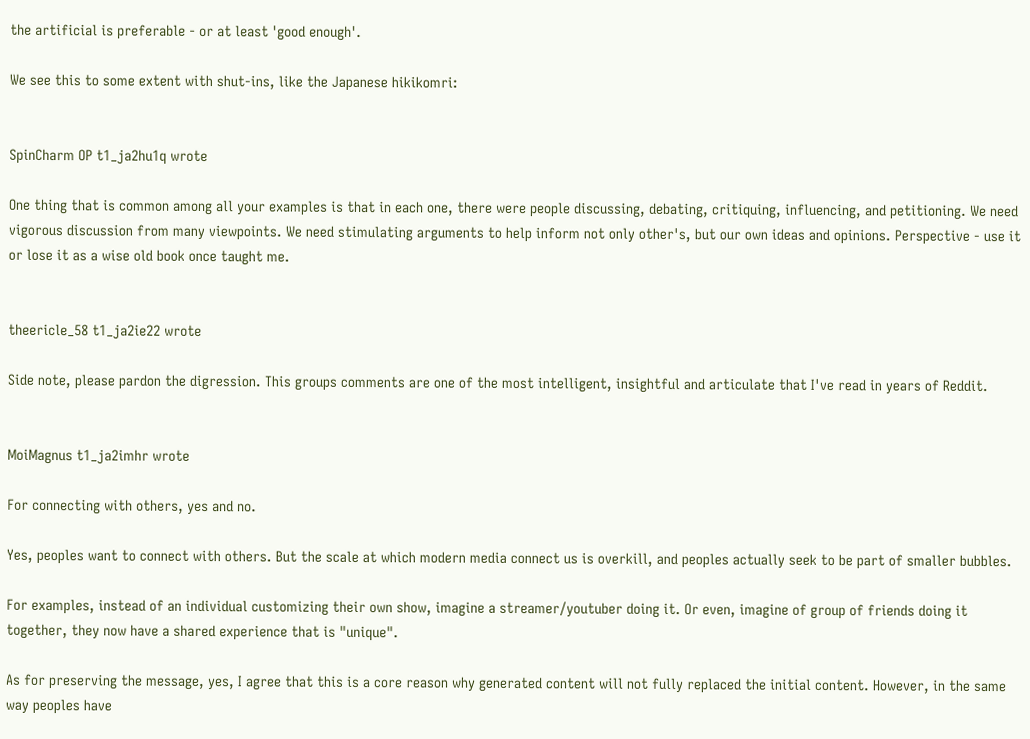the artificial is preferable - or at least 'good enough'.

We see this to some extent with shut-ins, like the Japanese hikikomri:


SpinCharm OP t1_ja2hu1q wrote

One thing that is common among all your examples is that in each one, there were people discussing, debating, critiquing, influencing, and petitioning. We need vigorous discussion from many viewpoints. We need stimulating arguments to help inform not only other's, but our own ideas and opinions. Perspective - use it or lose it as a wise old book once taught me.


theericle_58 t1_ja2ie22 wrote

Side note, please pardon the digression. This groups comments are one of the most intelligent, insightful and articulate that I've read in years of Reddit.


MoiMagnus t1_ja2imhr wrote

For connecting with others, yes and no.

Yes, peoples want to connect with others. But the scale at which modern media connect us is overkill, and peoples actually seek to be part of smaller bubbles.

For examples, instead of an individual customizing their own show, imagine a streamer/youtuber doing it. Or even, imagine of group of friends doing it together, they now have a shared experience that is "unique".

As for preserving the message, yes, I agree that this is a core reason why generated content will not fully replaced the initial content. However, in the same way peoples have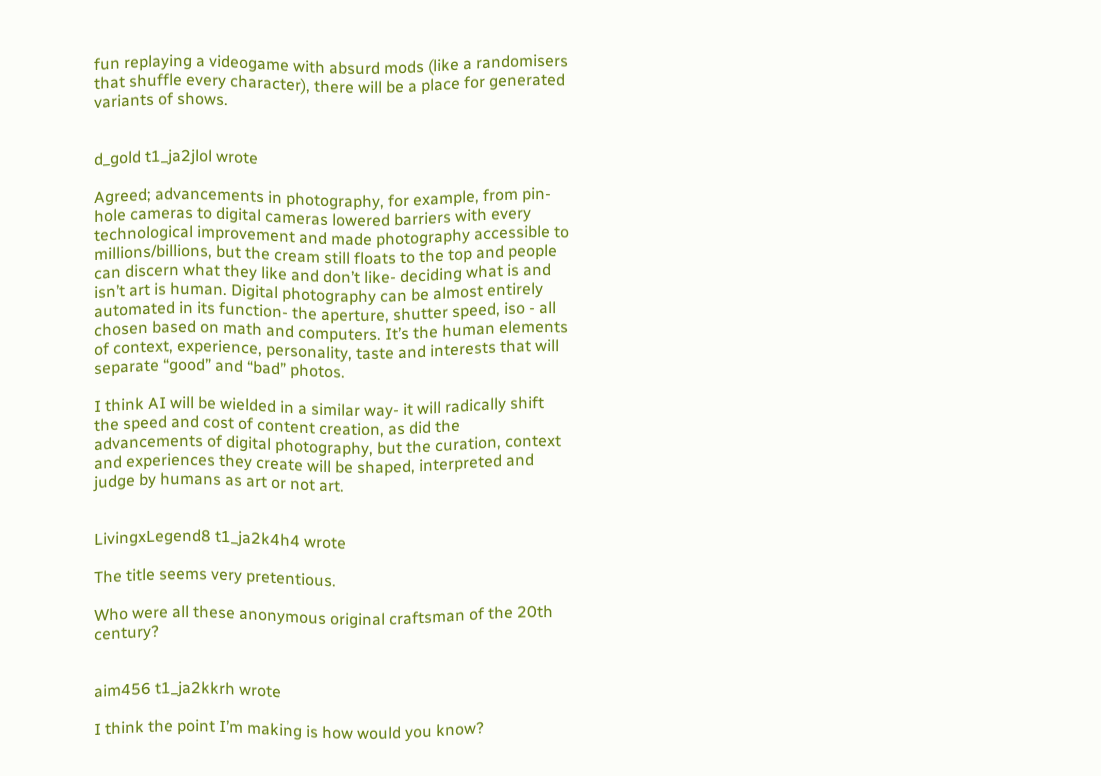fun replaying a videogame with absurd mods (like a randomisers that shuffle every character), there will be a place for generated variants of shows.


d_gold t1_ja2jlol wrote

Agreed; advancements in photography, for example, from pin-hole cameras to digital cameras lowered barriers with every technological improvement and made photography accessible to millions/billions, but the cream still floats to the top and people can discern what they like and don’t like- deciding what is and isn’t art is human. Digital photography can be almost entirely automated in its function- the aperture, shutter speed, iso - all chosen based on math and computers. It’s the human elements of context, experience, personality, taste and interests that will separate “good” and “bad” photos.

I think AI will be wielded in a similar way- it will radically shift the speed and cost of content creation, as did the advancements of digital photography, but the curation, context and experiences they create will be shaped, interpreted and judge by humans as art or not art.


LivingxLegend8 t1_ja2k4h4 wrote

The title seems very pretentious.

Who were all these anonymous original craftsman of the 20th century?


aim456 t1_ja2kkrh wrote

I think the point I’m making is how would you know?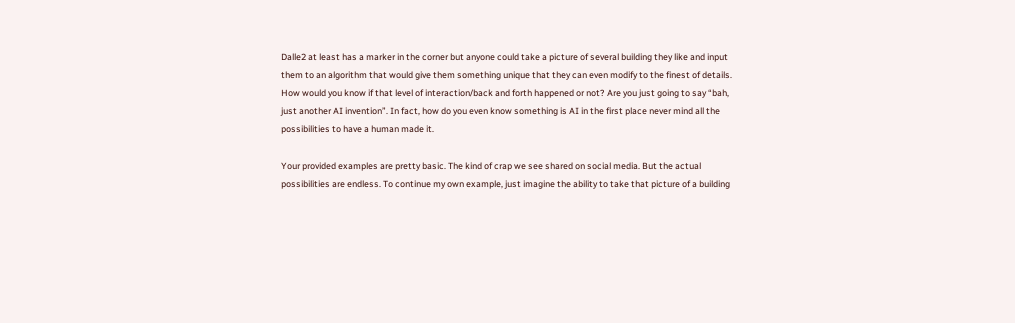Dalle2 at least has a marker in the corner but anyone could take a picture of several building they like and input them to an algorithm that would give them something unique that they can even modify to the finest of details. How would you know if that level of interaction/back and forth happened or not? Are you just going to say “bah, just another AI invention”. In fact, how do you even know something is AI in the first place never mind all the possibilities to have a human made it.

Your provided examples are pretty basic. The kind of crap we see shared on social media. But the actual possibilities are endless. To continue my own example, just imagine the ability to take that picture of a building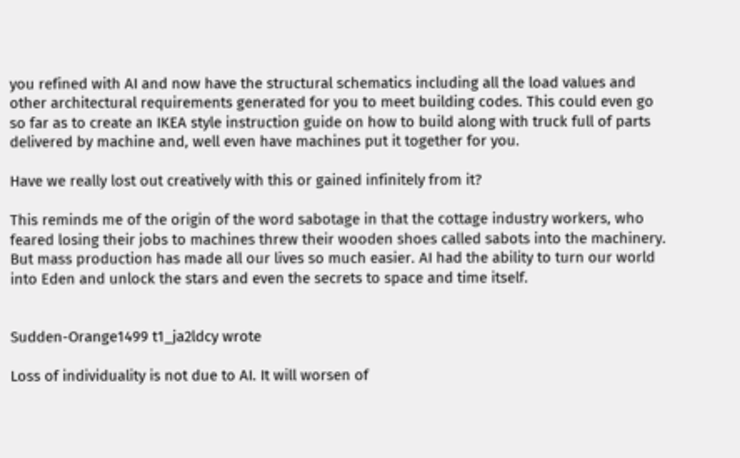you refined with AI and now have the structural schematics including all the load values and other architectural requirements generated for you to meet building codes. This could even go so far as to create an IKEA style instruction guide on how to build along with truck full of parts delivered by machine and, well even have machines put it together for you.

Have we really lost out creatively with this or gained infinitely from it?

This reminds me of the origin of the word sabotage in that the cottage industry workers, who feared losing their jobs to machines threw their wooden shoes called sabots into the machinery. But mass production has made all our lives so much easier. AI had the ability to turn our world into Eden and unlock the stars and even the secrets to space and time itself.


Sudden-Orange1499 t1_ja2ldcy wrote

Loss of individuality is not due to AI. It will worsen of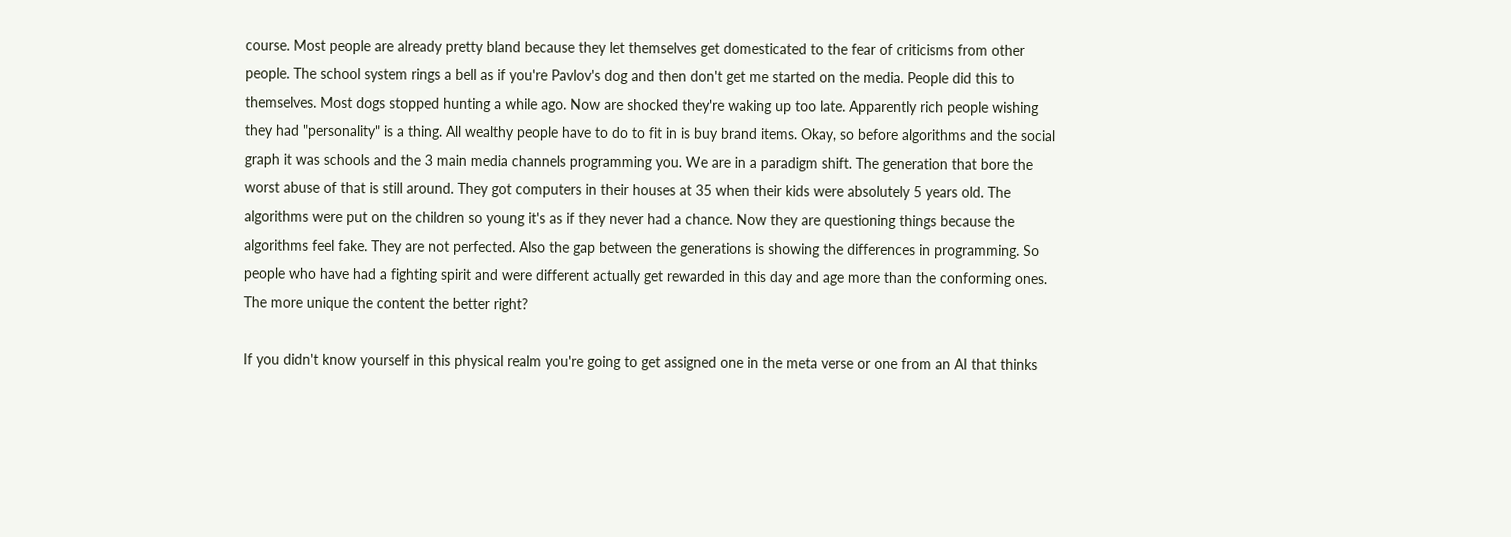course. Most people are already pretty bland because they let themselves get domesticated to the fear of criticisms from other people. The school system rings a bell as if you're Pavlov's dog and then don't get me started on the media. People did this to themselves. Most dogs stopped hunting a while ago. Now are shocked they're waking up too late. Apparently rich people wishing they had "personality" is a thing. All wealthy people have to do to fit in is buy brand items. Okay, so before algorithms and the social graph it was schools and the 3 main media channels programming you. We are in a paradigm shift. The generation that bore the worst abuse of that is still around. They got computers in their houses at 35 when their kids were absolutely 5 years old. The algorithms were put on the children so young it's as if they never had a chance. Now they are questioning things because the algorithms feel fake. They are not perfected. Also the gap between the generations is showing the differences in programming. So people who have had a fighting spirit and were different actually get rewarded in this day and age more than the conforming ones. The more unique the content the better right?

If you didn't know yourself in this physical realm you're going to get assigned one in the meta verse or one from an AI that thinks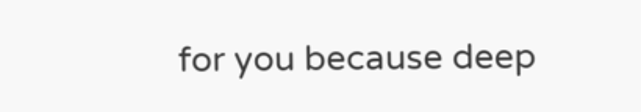for you because deep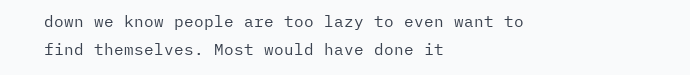down we know people are too lazy to even want to find themselves. Most would have done it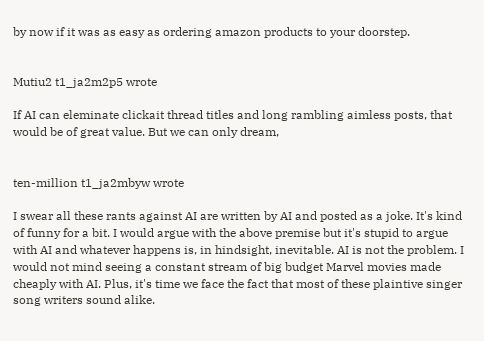by now if it was as easy as ordering amazon products to your doorstep.


Mutiu2 t1_ja2m2p5 wrote

If AI can eleminate clickait thread titles and long rambling aimless posts, that would be of great value. But we can only dream,


ten-million t1_ja2mbyw wrote

I swear all these rants against AI are written by AI and posted as a joke. It's kind of funny for a bit. I would argue with the above premise but it's stupid to argue with AI and whatever happens is, in hindsight, inevitable. AI is not the problem. I would not mind seeing a constant stream of big budget Marvel movies made cheaply with AI. Plus, it's time we face the fact that most of these plaintive singer song writers sound alike.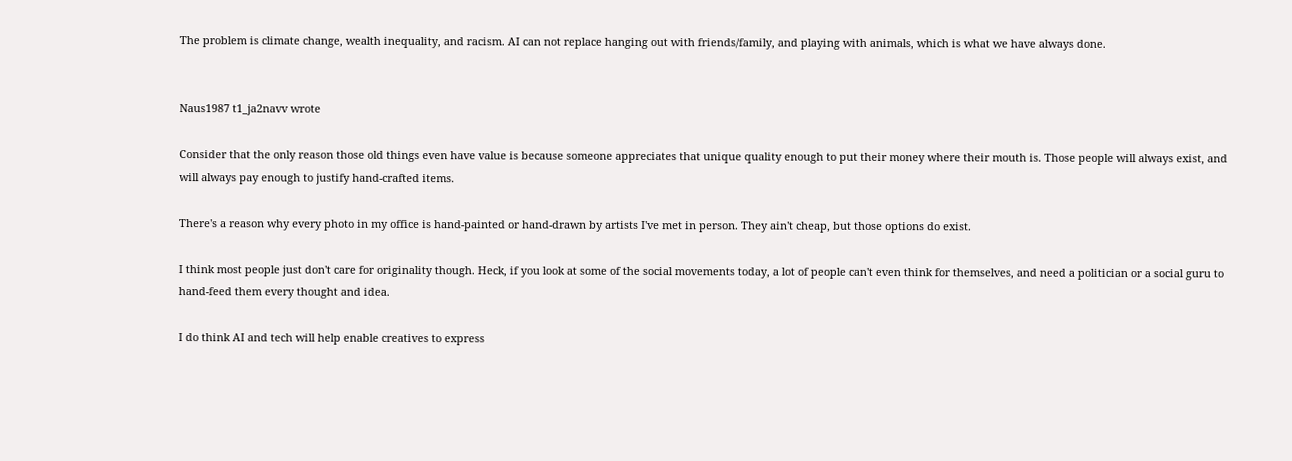The problem is climate change, wealth inequality, and racism. AI can not replace hanging out with friends/family, and playing with animals, which is what we have always done.


Naus1987 t1_ja2navv wrote

Consider that the only reason those old things even have value is because someone appreciates that unique quality enough to put their money where their mouth is. Those people will always exist, and will always pay enough to justify hand-crafted items.

There's a reason why every photo in my office is hand-painted or hand-drawn by artists I've met in person. They ain't cheap, but those options do exist.

I think most people just don't care for originality though. Heck, if you look at some of the social movements today, a lot of people can't even think for themselves, and need a politician or a social guru to hand-feed them every thought and idea.

I do think AI and tech will help enable creatives to express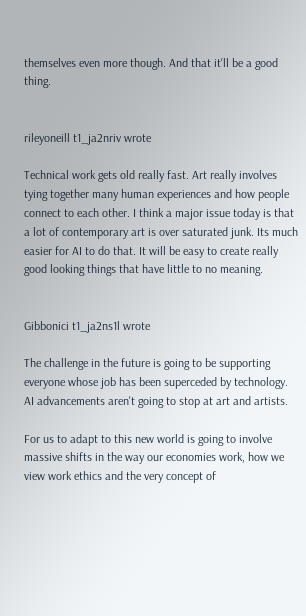themselves even more though. And that it'll be a good thing.


rileyoneill t1_ja2nriv wrote

Technical work gets old really fast. Art really involves tying together many human experiences and how people connect to each other. I think a major issue today is that a lot of contemporary art is over saturated junk. Its much easier for AI to do that. It will be easy to create really good looking things that have little to no meaning.


Gibbonici t1_ja2ns1l wrote

The challenge in the future is going to be supporting everyone whose job has been superceded by technology. AI advancements aren't going to stop at art and artists.

For us to adapt to this new world is going to involve massive shifts in the way our economies work, how we view work ethics and the very concept of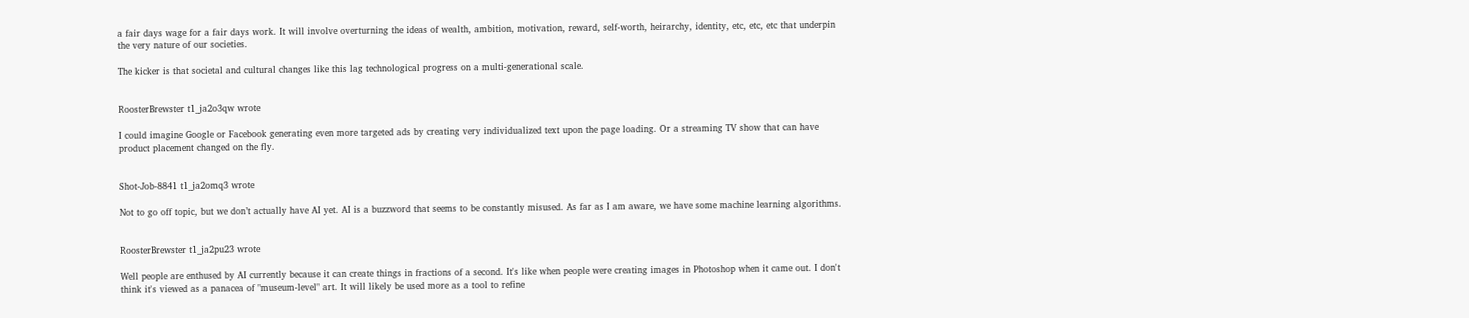a fair days wage for a fair days work. It will involve overturning the ideas of wealth, ambition, motivation, reward, self-worth, heirarchy, identity, etc, etc, etc that underpin the very nature of our societies.

The kicker is that societal and cultural changes like this lag technological progress on a multi-generational scale.


RoosterBrewster t1_ja2o3qw wrote

I could imagine Google or Facebook generating even more targeted ads by creating very individualized text upon the page loading. Or a streaming TV show that can have product placement changed on the fly.


Shot-Job-8841 t1_ja2omq3 wrote

Not to go off topic, but we don’t actually have AI yet. AI is a buzzword that seems to be constantly misused. As far as I am aware, we have some machine learning algorithms.


RoosterBrewster t1_ja2pu23 wrote

Well people are enthused by AI currently because it can create things in fractions of a second. It's like when people were creating images in Photoshop when it came out. I don't think it's viewed as a panacea of "museum-level" art. It will likely be used more as a tool to refine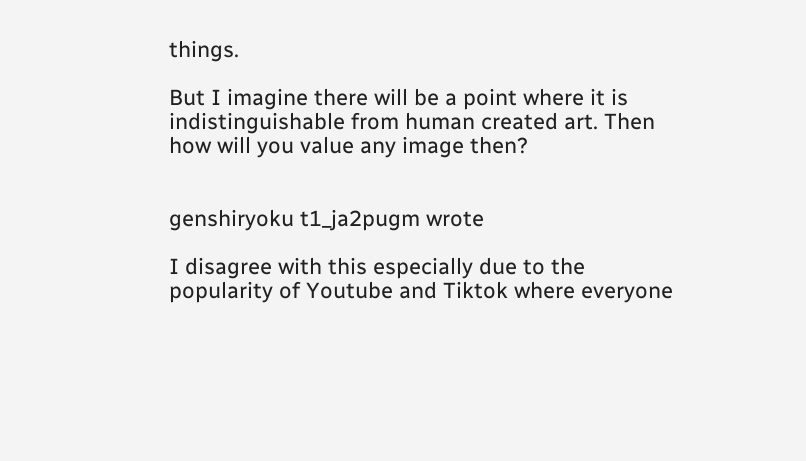things.

But I imagine there will be a point where it is indistinguishable from human created art. Then how will you value any image then?


genshiryoku t1_ja2pugm wrote

I disagree with this especially due to the popularity of Youtube and Tiktok where everyone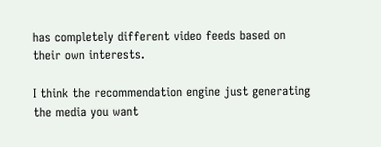has completely different video feeds based on their own interests.

I think the recommendation engine just generating the media you want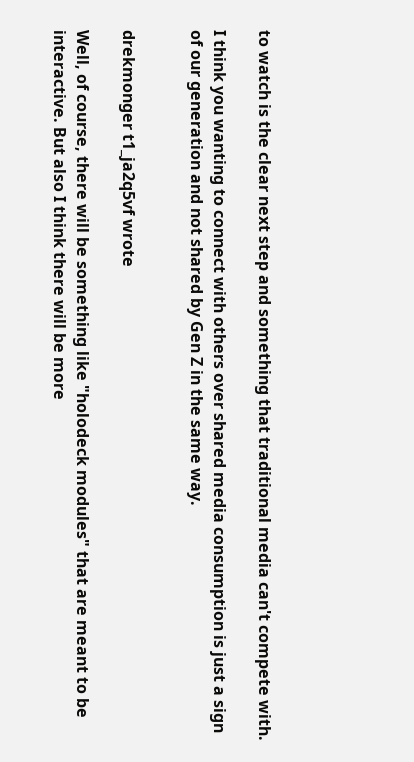to watch is the clear next step and something that traditional media can't compete with.

I think you wanting to connect with others over shared media consumption is just a sign of our generation and not shared by Gen Z in the same way.


drekmonger t1_ja2q5vf wrote

Well, of course, there will be something like "holodeck modules" that are meant to be interactive. But also I think there will be more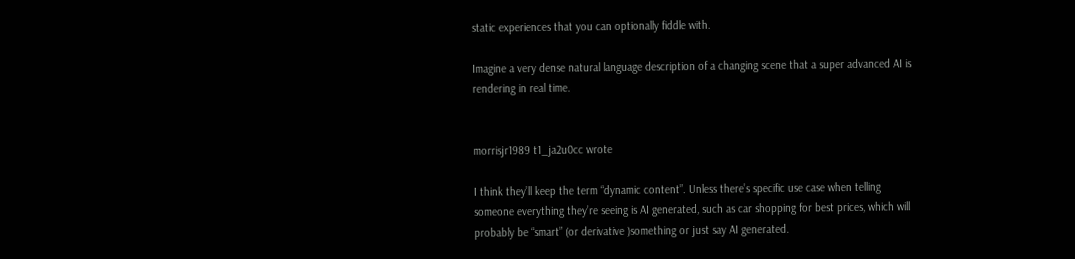static experiences that you can optionally fiddle with.

Imagine a very dense natural language description of a changing scene that a super advanced AI is rendering in real time.


morrisjr1989 t1_ja2u0cc wrote

I think they’ll keep the term “dynamic content”. Unless there’s specific use case when telling someone everything they’re seeing is AI generated, such as car shopping for best prices, which will probably be “smart” (or derivative )something or just say AI generated.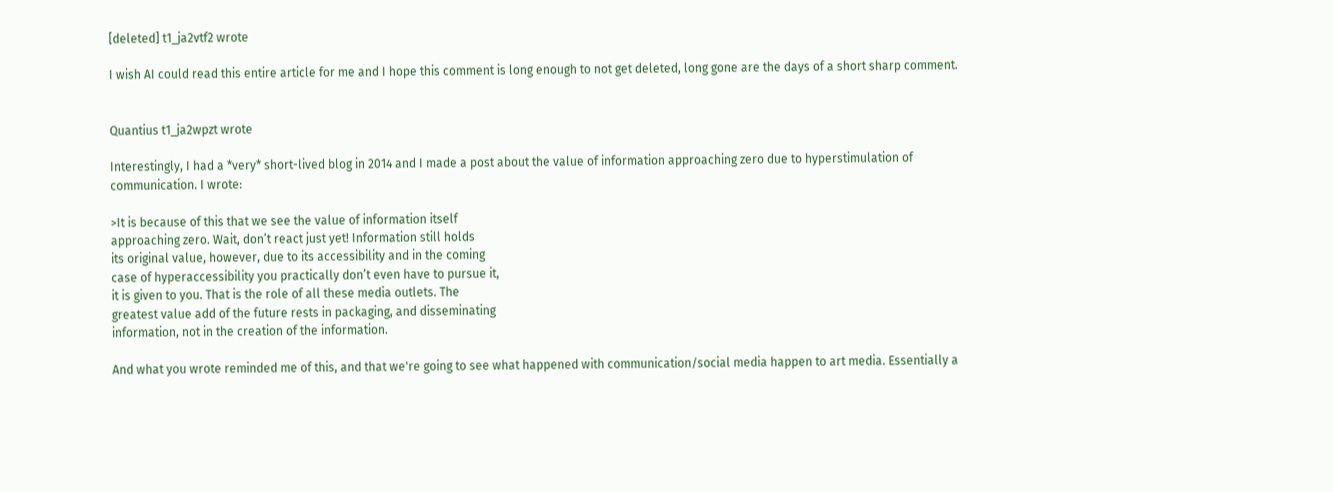[deleted] t1_ja2vtf2 wrote

I wish AI could read this entire article for me and I hope this comment is long enough to not get deleted, long gone are the days of a short sharp comment.


Quantius t1_ja2wpzt wrote

Interestingly, I had a *very* short-lived blog in 2014 and I made a post about the value of information approaching zero due to hyperstimulation of communication. I wrote:

>It is because of this that we see the value of information itself
approaching zero. Wait, don’t react just yet! Information still holds
its original value, however, due to its accessibility and in the coming
case of hyperaccessibility you practically don’t even have to pursue it,
it is given to you. That is the role of all these media outlets. The
greatest value add of the future rests in packaging, and disseminating
information, not in the creation of the information.

And what you wrote reminded me of this, and that we're going to see what happened with communication/social media happen to art media. Essentially a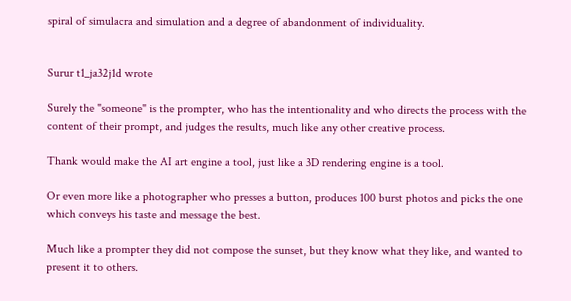spiral of simulacra and simulation and a degree of abandonment of individuality.


Surur t1_ja32j1d wrote

Surely the "someone" is the prompter, who has the intentionality and who directs the process with the content of their prompt, and judges the results, much like any other creative process.

Thank would make the AI art engine a tool, just like a 3D rendering engine is a tool.

Or even more like a photographer who presses a button, produces 100 burst photos and picks the one which conveys his taste and message the best.

Much like a prompter they did not compose the sunset, but they know what they like, and wanted to present it to others.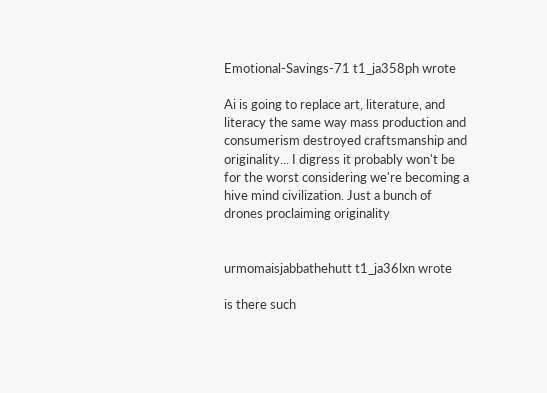Emotional-Savings-71 t1_ja358ph wrote

Ai is going to replace art, literature, and literacy the same way mass production and consumerism destroyed craftsmanship and originality... I digress it probably won't be for the worst considering we're becoming a hive mind civilization. Just a bunch of drones proclaiming originality


urmomaisjabbathehutt t1_ja36lxn wrote

is there such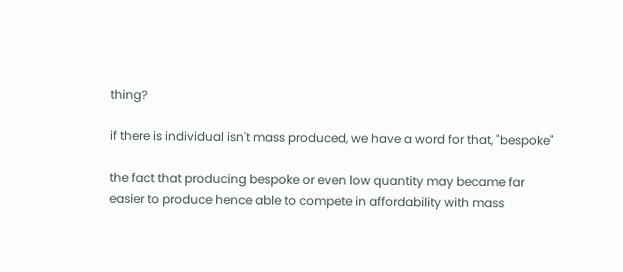thing?

if there is individual isn't mass produced, we have a word for that, "bespoke"

the fact that producing bespoke or even low quantity may became far easier to produce hence able to compete in affordability with mass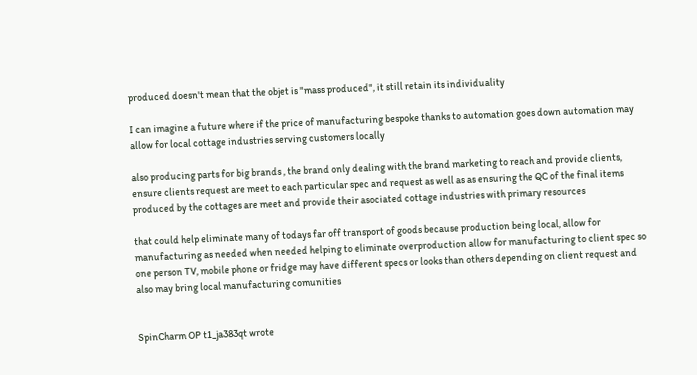produced doesn't mean that the objet is "mass produced", it still retain its individuality

I can imagine a future where if the price of manufacturing bespoke thanks to automation goes down automation may allow for local cottage industries serving customers locally

also producing parts for big brands , the brand only dealing with the brand marketing to reach and provide clients, ensure clients request are meet to each particular spec and request as well as as ensuring the QC of the final items produced by the cottages are meet and provide their asociated cottage industries with primary resources

that could help eliminate many of todays far off transport of goods because production being local, allow for manufacturing as needed when needed helping to eliminate overproduction allow for manufacturing to client spec so one person TV, mobile phone or fridge may have different specs or looks than others depending on client request and also may bring local manufacturing comunities


SpinCharm OP t1_ja383qt wrote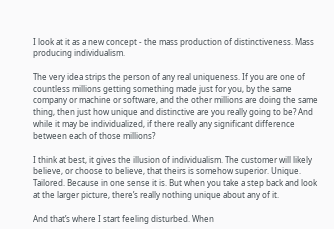I look at it as a new concept - the mass production of distinctiveness. Mass producing individualism.

The very idea strips the person of any real uniqueness. If you are one of countless millions getting something made just for you, by the same company or machine or software, and the other millions are doing the same thing, then just how unique and distinctive are you really going to be? And while it may be individualized, if there really any significant difference between each of those millions?

I think at best, it gives the illusion of individualism. The customer will likely believe, or choose to believe, that theirs is somehow superior. Unique. Tailored. Because in one sense it is. But when you take a step back and look at the larger picture, there’s really nothing unique about any of it.

And that’s where I start feeling disturbed. When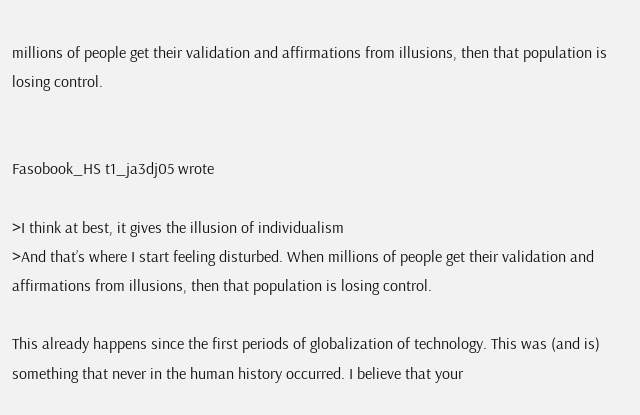millions of people get their validation and affirmations from illusions, then that population is losing control.


Fasobook_HS t1_ja3dj05 wrote

>I think at best, it gives the illusion of individualism
>And that’s where I start feeling disturbed. When millions of people get their validation and affirmations from illusions, then that population is losing control.

This already happens since the first periods of globalization of technology. This was (and is) something that never in the human history occurred. I believe that your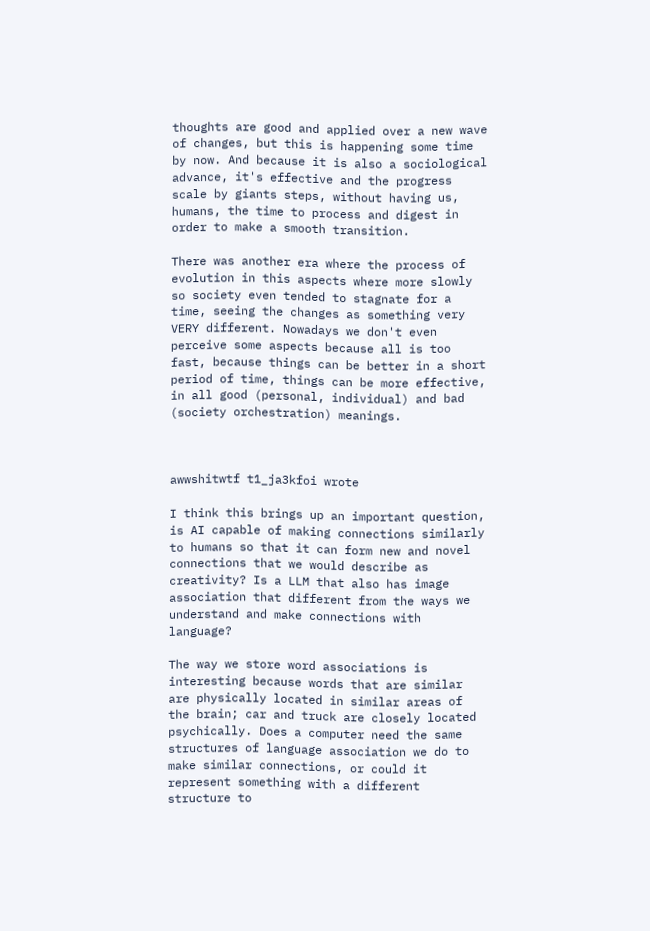thoughts are good and applied over a new wave of changes, but this is happening some time by now. And because it is also a sociological advance, it's effective and the progress scale by giants steps, without having us, humans, the time to process and digest in order to make a smooth transition.

There was another era where the process of evolution in this aspects where more slowly so society even tended to stagnate for a time, seeing the changes as something very VERY different. Nowadays we don't even perceive some aspects because all is too fast, because things can be better in a short period of time, things can be more effective, in all good (personal, individual) and bad (society orchestration) meanings.



awwshitwtf t1_ja3kfoi wrote

I think this brings up an important question, is AI capable of making connections similarly to humans so that it can form new and novel connections that we would describe as creativity? Is a LLM that also has image association that different from the ways we understand and make connections with language?

The way we store word associations is interesting because words that are similar are physically located in similar areas of the brain; car and truck are closely located psychically. Does a computer need the same structures of language association we do to make similar connections, or could it represent something with a different structure to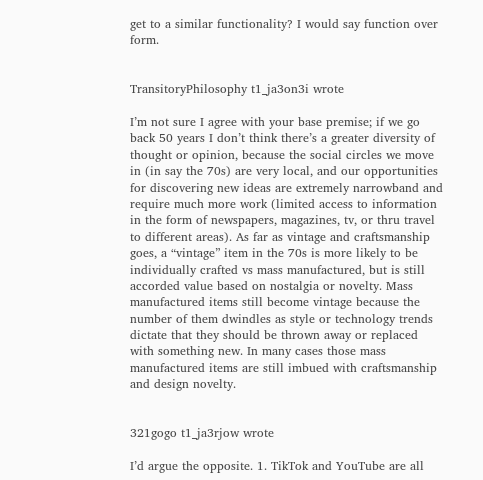get to a similar functionality? I would say function over form.


TransitoryPhilosophy t1_ja3on3i wrote

I’m not sure I agree with your base premise; if we go back 50 years I don’t think there’s a greater diversity of thought or opinion, because the social circles we move in (in say the 70s) are very local, and our opportunities for discovering new ideas are extremely narrowband and require much more work (limited access to information in the form of newspapers, magazines, tv, or thru travel to different areas). As far as vintage and craftsmanship goes, a “vintage” item in the 70s is more likely to be individually crafted vs mass manufactured, but is still accorded value based on nostalgia or novelty. Mass manufactured items still become vintage because the number of them dwindles as style or technology trends dictate that they should be thrown away or replaced with something new. In many cases those mass manufactured items are still imbued with craftsmanship and design novelty.


321gogo t1_ja3rjow wrote

I’d argue the opposite. 1. TikTok and YouTube are all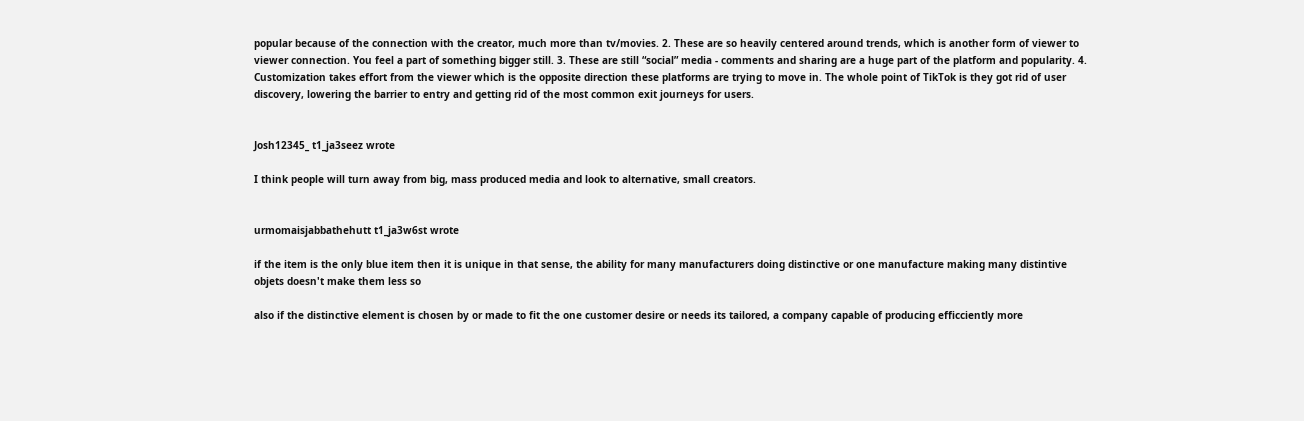popular because of the connection with the creator, much more than tv/movies. 2. These are so heavily centered around trends, which is another form of viewer to viewer connection. You feel a part of something bigger still. 3. These are still “social” media - comments and sharing are a huge part of the platform and popularity. 4. Customization takes effort from the viewer which is the opposite direction these platforms are trying to move in. The whole point of TikTok is they got rid of user discovery, lowering the barrier to entry and getting rid of the most common exit journeys for users.


Josh12345_ t1_ja3seez wrote

I think people will turn away from big, mass produced media and look to alternative, small creators.


urmomaisjabbathehutt t1_ja3w6st wrote

if the item is the only blue item then it is unique in that sense, the ability for many manufacturers doing distinctive or one manufacture making many distintive objets doesn't make them less so

also if the distinctive element is chosen by or made to fit the one customer desire or needs its tailored, a company capable of producing efficciently more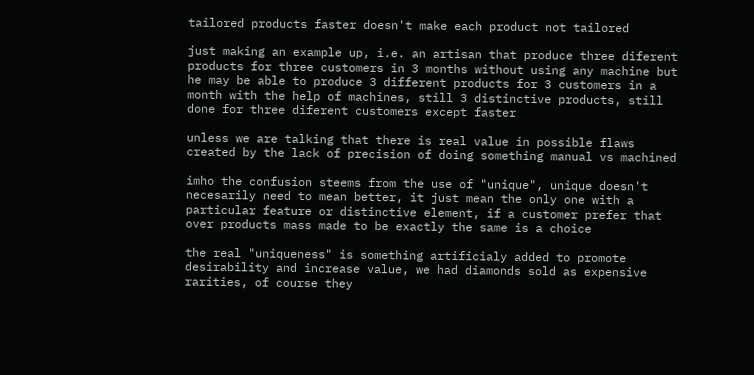tailored products faster doesn't make each product not tailored

just making an example up, i.e. an artisan that produce three diferent products for three customers in 3 months without using any machine but he may be able to produce 3 different products for 3 customers in a month with the help of machines, still 3 distinctive products, still done for three diferent customers except faster

unless we are talking that there is real value in possible flaws created by the lack of precision of doing something manual vs machined

imho the confusion steems from the use of "unique", unique doesn't necesarily need to mean better, it just mean the only one with a particular feature or distinctive element, if a customer prefer that over products mass made to be exactly the same is a choice

the real "uniqueness" is something artificialy added to promote desirability and increase value, we had diamonds sold as expensive rarities, of course they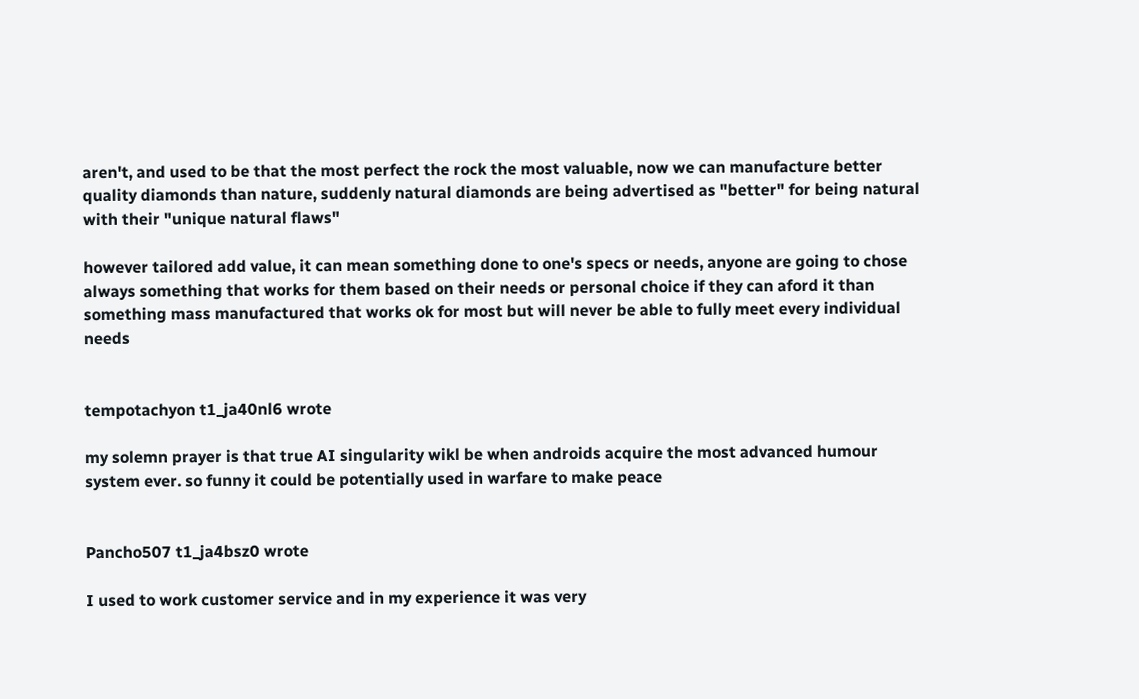aren't, and used to be that the most perfect the rock the most valuable, now we can manufacture better quality diamonds than nature, suddenly natural diamonds are being advertised as "better" for being natural with their "unique natural flaws"

however tailored add value, it can mean something done to one's specs or needs, anyone are going to chose always something that works for them based on their needs or personal choice if they can aford it than something mass manufactured that works ok for most but will never be able to fully meet every individual needs


tempotachyon t1_ja40nl6 wrote

my solemn prayer is that true AI singularity wikl be when androids acquire the most advanced humour system ever. so funny it could be potentially used in warfare to make peace


Pancho507 t1_ja4bsz0 wrote

I used to work customer service and in my experience it was very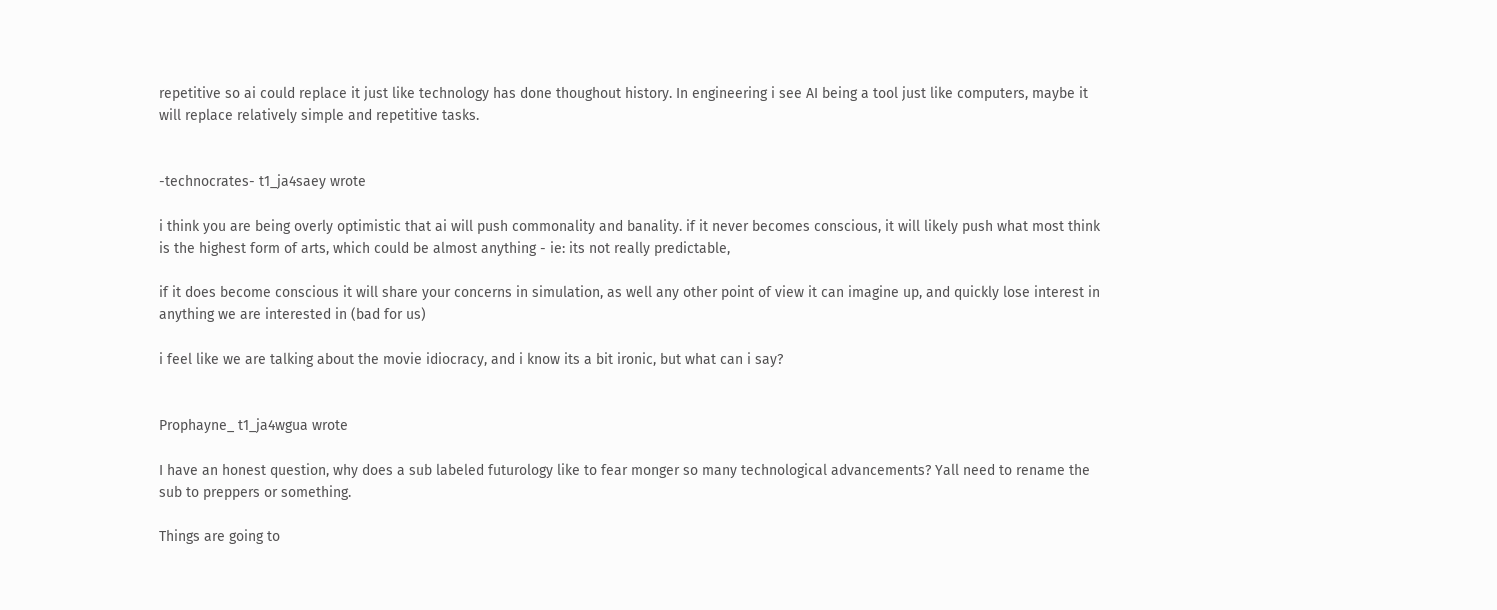repetitive so ai could replace it just like technology has done thoughout history. In engineering i see AI being a tool just like computers, maybe it will replace relatively simple and repetitive tasks.


-technocrates- t1_ja4saey wrote

i think you are being overly optimistic that ai will push commonality and banality. if it never becomes conscious, it will likely push what most think is the highest form of arts, which could be almost anything - ie: its not really predictable,

if it does become conscious it will share your concerns in simulation, as well any other point of view it can imagine up, and quickly lose interest in anything we are interested in (bad for us)

i feel like we are talking about the movie idiocracy, and i know its a bit ironic, but what can i say?


Prophayne_ t1_ja4wgua wrote

I have an honest question, why does a sub labeled futurology like to fear monger so many technological advancements? Yall need to rename the sub to preppers or something.

Things are going to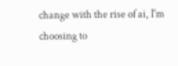change with the rise of ai, I'm choosing to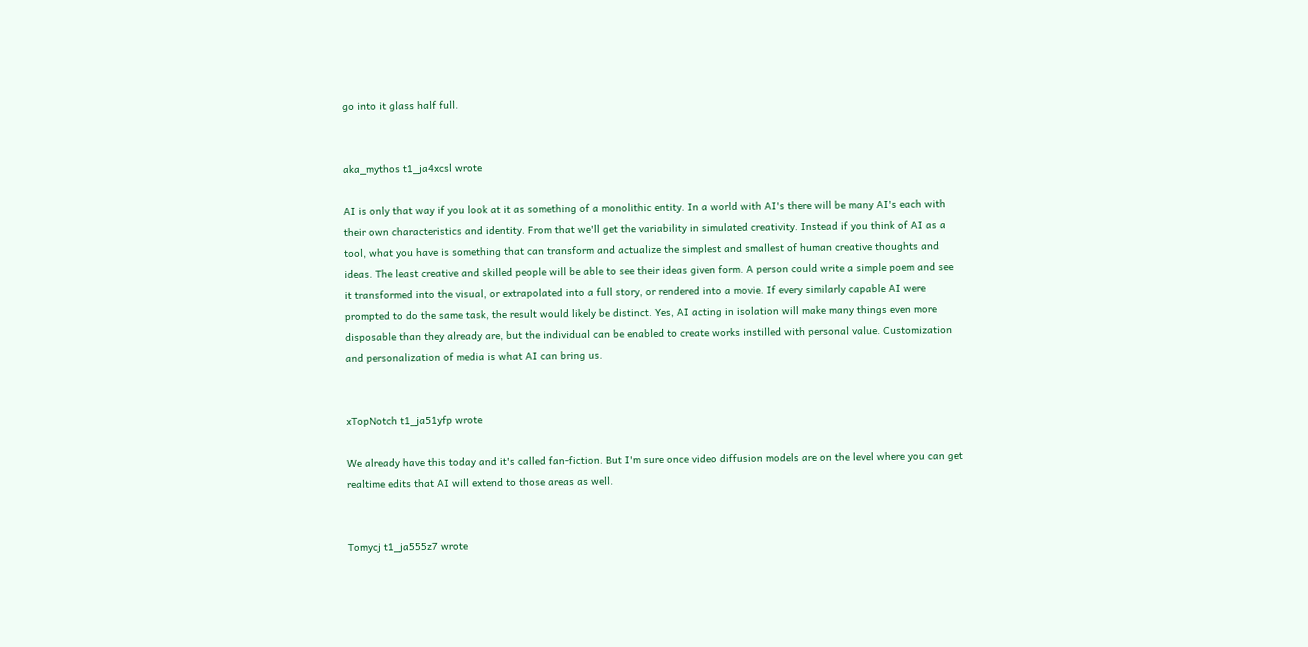go into it glass half full.


aka_mythos t1_ja4xcsl wrote

AI is only that way if you look at it as something of a monolithic entity. In a world with AI's there will be many AI's each with their own characteristics and identity. From that we'll get the variability in simulated creativity. Instead if you think of AI as a tool, what you have is something that can transform and actualize the simplest and smallest of human creative thoughts and ideas. The least creative and skilled people will be able to see their ideas given form. A person could write a simple poem and see it transformed into the visual, or extrapolated into a full story, or rendered into a movie. If every similarly capable AI were prompted to do the same task, the result would likely be distinct. Yes, AI acting in isolation will make many things even more disposable than they already are, but the individual can be enabled to create works instilled with personal value. Customization and personalization of media is what AI can bring us.


xTopNotch t1_ja51yfp wrote

We already have this today and it's called fan-fiction. But I'm sure once video diffusion models are on the level where you can get realtime edits that AI will extend to those areas as well.


Tomycj t1_ja555z7 wrote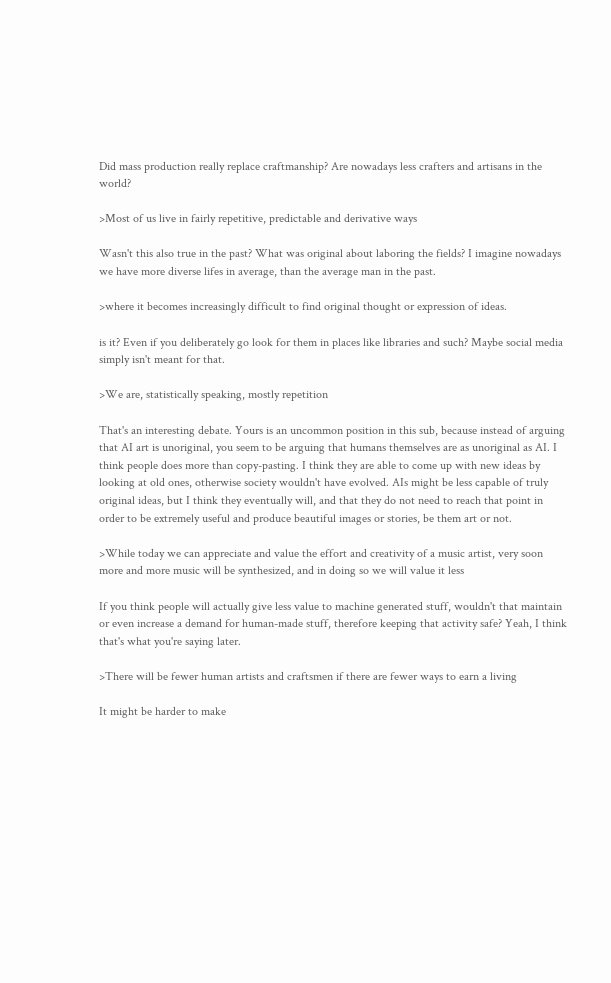Did mass production really replace craftmanship? Are nowadays less crafters and artisans in the world?

>Most of us live in fairly repetitive, predictable and derivative ways

Wasn't this also true in the past? What was original about laboring the fields? I imagine nowadays we have more diverse lifes in average, than the average man in the past.

>where it becomes increasingly difficult to find original thought or expression of ideas.

is it? Even if you deliberately go look for them in places like libraries and such? Maybe social media simply isn't meant for that.

>We are, statistically speaking, mostly repetition

That's an interesting debate. Yours is an uncommon position in this sub, because instead of arguing that AI art is unoriginal, you seem to be arguing that humans themselves are as unoriginal as AI. I think people does more than copy-pasting. I think they are able to come up with new ideas by looking at old ones, otherwise society wouldn't have evolved. AIs might be less capable of truly original ideas, but I think they eventually will, and that they do not need to reach that point in order to be extremely useful and produce beautiful images or stories, be them art or not.

>While today we can appreciate and value the effort and creativity of a music artist, very soon more and more music will be synthesized, and in doing so we will value it less

If you think people will actually give less value to machine generated stuff, wouldn't that maintain or even increase a demand for human-made stuff, therefore keeping that activity safe? Yeah, I think that's what you're saying later.

>There will be fewer human artists and craftsmen if there are fewer ways to earn a living

It might be harder to make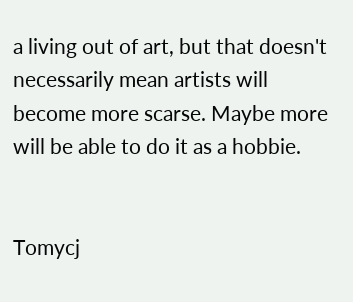a living out of art, but that doesn't necessarily mean artists will become more scarse. Maybe more will be able to do it as a hobbie.


Tomycj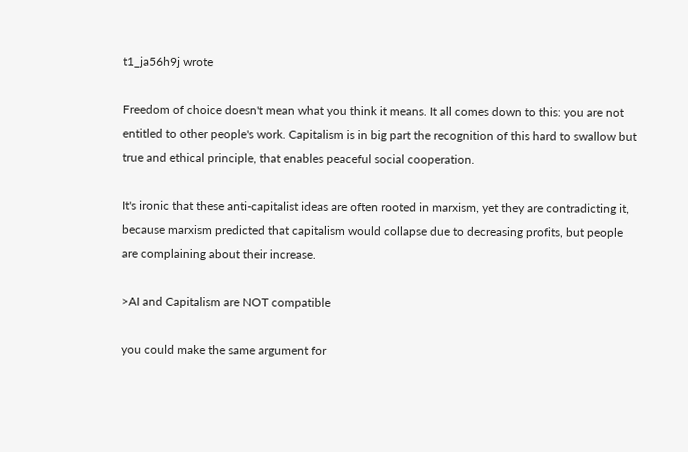t1_ja56h9j wrote

Freedom of choice doesn't mean what you think it means. It all comes down to this: you are not entitled to other people's work. Capitalism is in big part the recognition of this hard to swallow but true and ethical principle, that enables peaceful social cooperation.

It's ironic that these anti-capitalist ideas are often rooted in marxism, yet they are contradicting it, because marxism predicted that capitalism would collapse due to decreasing profits, but people are complaining about their increase.

>AI and Capitalism are NOT compatible

you could make the same argument for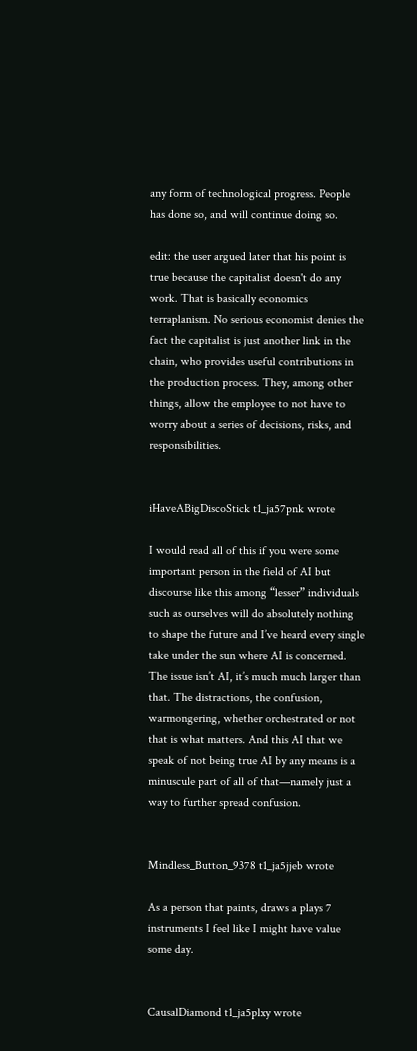any form of technological progress. People has done so, and will continue doing so.

edit: the user argued later that his point is true because the capitalist doesn't do any work. That is basically economics terraplanism. No serious economist denies the fact the capitalist is just another link in the chain, who provides useful contributions in the production process. They, among other things, allow the employee to not have to worry about a series of decisions, risks, and responsibilities.


iHaveABigDiscoStick t1_ja57pnk wrote

I would read all of this if you were some important person in the field of AI but discourse like this among “lesser” individuals such as ourselves will do absolutely nothing to shape the future and I’ve heard every single take under the sun where AI is concerned. The issue isn’t AI, it’s much much larger than that. The distractions, the confusion, warmongering, whether orchestrated or not that is what matters. And this AI that we speak of not being true AI by any means is a minuscule part of all of that—namely just a way to further spread confusion.


Mindless_Button_9378 t1_ja5jjeb wrote

As a person that paints, draws a plays 7 instruments I feel like I might have value some day.


CausalDiamond t1_ja5plxy wrote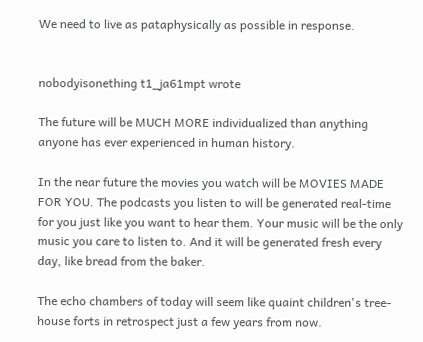We need to live as pataphysically as possible in response.


nobodyisonething t1_ja61mpt wrote

The future will be MUCH MORE individualized than anything anyone has ever experienced in human history.

In the near future the movies you watch will be MOVIES MADE FOR YOU. The podcasts you listen to will be generated real-time for you just like you want to hear them. Your music will be the only music you care to listen to. And it will be generated fresh every day, like bread from the baker.

The echo chambers of today will seem like quaint children's tree-house forts in retrospect just a few years from now.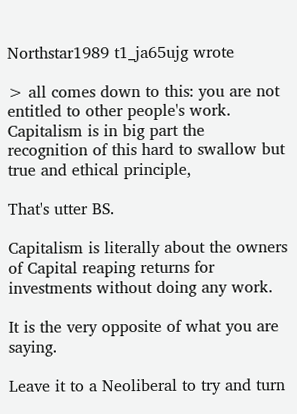Northstar1989 t1_ja65ujg wrote

> all comes down to this: you are not entitled to other people's work. Capitalism is in big part the recognition of this hard to swallow but true and ethical principle,

That's utter BS.

Capitalism is literally about the owners of Capital reaping returns for investments without doing any work.

It is the very opposite of what you are saying.

Leave it to a Neoliberal to try and turn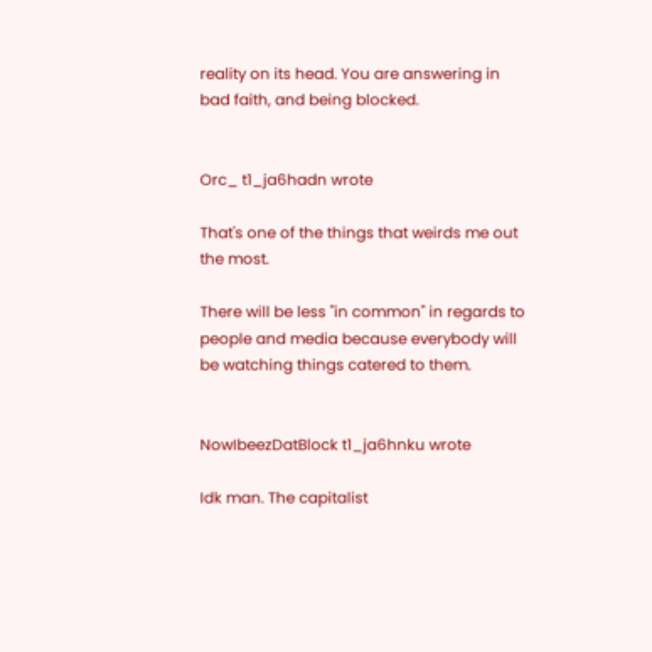reality on its head. You are answering in bad faith, and being blocked.


Orc_ t1_ja6hadn wrote

That's one of the things that weirds me out the most.

There will be less "in common" in regards to people and media because everybody will be watching things catered to them.


NowIbeezDatBlock t1_ja6hnku wrote

Idk man. The capitalist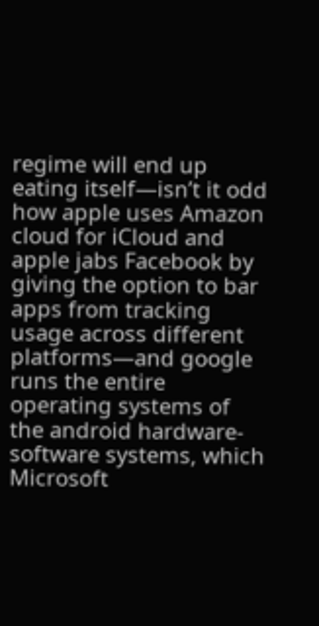regime will end up eating itself—isn’t it odd how apple uses Amazon cloud for iCloud and apple jabs Facebook by giving the option to bar apps from tracking usage across different platforms—and google runs the entire operating systems of the android hardware-software systems, which Microsoft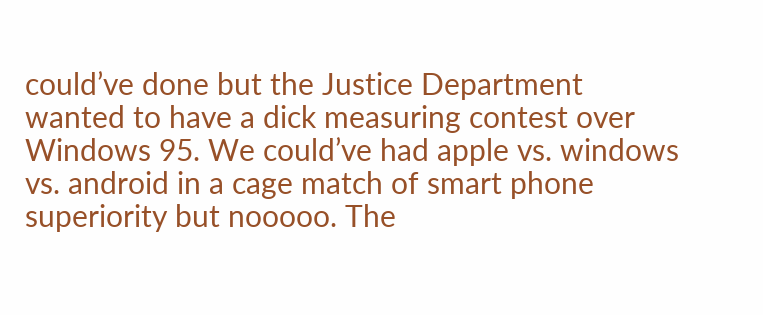could’ve done but the Justice Department wanted to have a dick measuring contest over Windows 95. We could’ve had apple vs. windows vs. android in a cage match of smart phone superiority but nooooo. The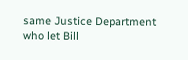same Justice Department who let Bill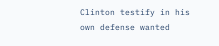Clinton testify in his own defense wanted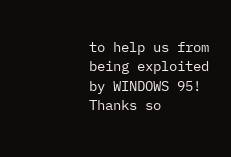to help us from being exploited by WINDOWS 95! Thanks so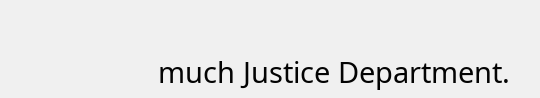much Justice Department.